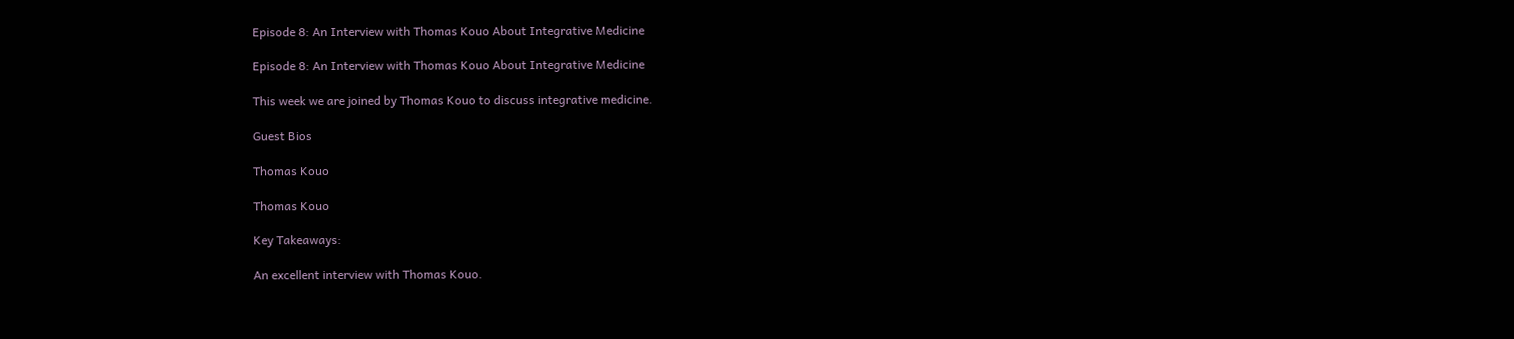Episode 8: An Interview with Thomas Kouo About Integrative Medicine

Episode 8: An Interview with Thomas Kouo About Integrative Medicine

This week we are joined by Thomas Kouo to discuss integrative medicine.

Guest Bios

Thomas Kouo

Thomas Kouo

Key Takeaways:

An excellent interview with Thomas Kouo.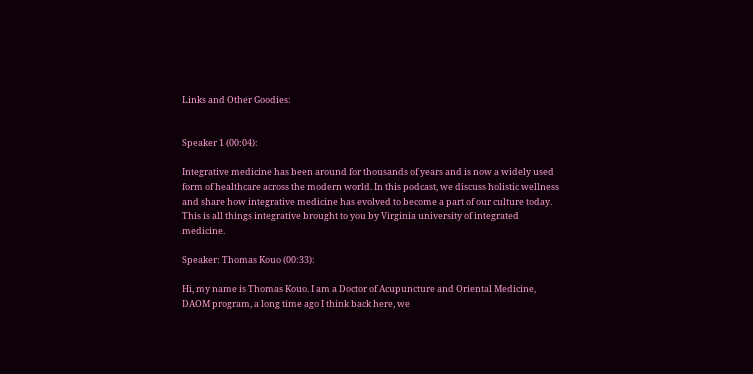Links and Other Goodies:


Speaker 1 (00:04):

Integrative medicine has been around for thousands of years and is now a widely used form of healthcare across the modern world. In this podcast, we discuss holistic wellness and share how integrative medicine has evolved to become a part of our culture today. This is all things integrative brought to you by Virginia university of integrated medicine.

Speaker: Thomas Kouo (00:33):

Hi, my name is Thomas Kouo. I am a Doctor of Acupuncture and Oriental Medicine, DAOM program, a long time ago I think back here, we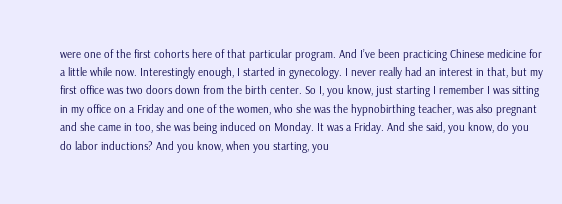were one of the first cohorts here of that particular program. And I’ve been practicing Chinese medicine for a little while now. Interestingly enough, I started in gynecology. I never really had an interest in that, but my first office was two doors down from the birth center. So I, you know, just starting I remember I was sitting in my office on a Friday and one of the women, who she was the hypnobirthing teacher, was also pregnant and she came in too, she was being induced on Monday. It was a Friday. And she said, you know, do you do labor inductions? And you know, when you starting, you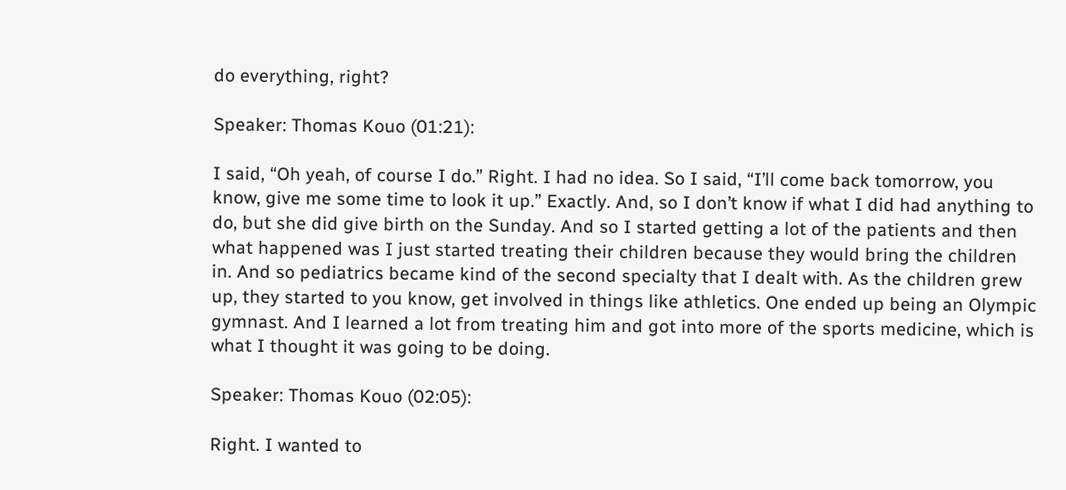do everything, right?

Speaker: Thomas Kouo (01:21):

I said, “Oh yeah, of course I do.” Right. I had no idea. So I said, “I’ll come back tomorrow, you know, give me some time to look it up.” Exactly. And, so I don’t know if what I did had anything to do, but she did give birth on the Sunday. And so I started getting a lot of the patients and then what happened was I just started treating their children because they would bring the children in. And so pediatrics became kind of the second specialty that I dealt with. As the children grew up, they started to you know, get involved in things like athletics. One ended up being an Olympic gymnast. And I learned a lot from treating him and got into more of the sports medicine, which is what I thought it was going to be doing.

Speaker: Thomas Kouo (02:05):

Right. I wanted to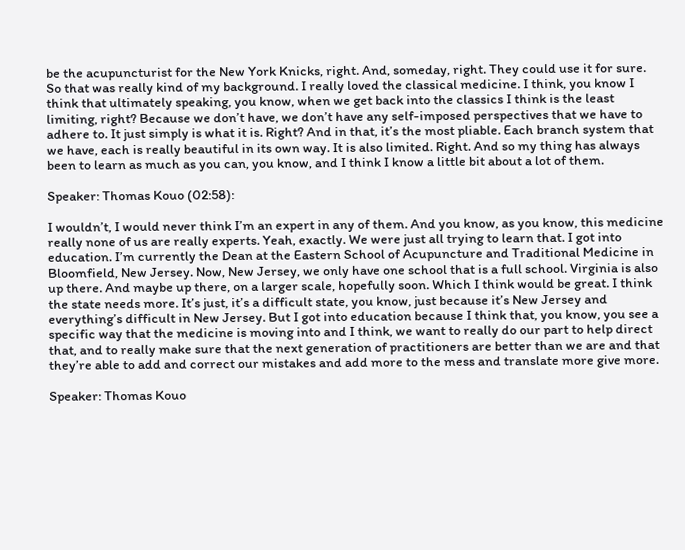be the acupuncturist for the New York Knicks, right. And, someday, right. They could use it for sure. So that was really kind of my background. I really loved the classical medicine. I think, you know I think that ultimately speaking, you know, when we get back into the classics I think is the least limiting, right? Because we don’t have, we don’t have any self-imposed perspectives that we have to adhere to. It just simply is what it is. Right? And in that, it’s the most pliable. Each branch system that we have, each is really beautiful in its own way. It is also limited. Right. And so my thing has always been to learn as much as you can, you know, and I think I know a little bit about a lot of them.

Speaker: Thomas Kouo (02:58):

I wouldn’t, I would never think I’m an expert in any of them. And you know, as you know, this medicine really none of us are really experts. Yeah, exactly. We were just all trying to learn that. I got into education. I’m currently the Dean at the Eastern School of Acupuncture and Traditional Medicine in Bloomfield, New Jersey. Now, New Jersey, we only have one school that is a full school. Virginia is also up there. And maybe up there, on a larger scale, hopefully soon. Which I think would be great. I think the state needs more. It’s just, it’s a difficult state, you know, just because it’s New Jersey and everything’s difficult in New Jersey. But I got into education because I think that, you know, you see a specific way that the medicine is moving into and I think, we want to really do our part to help direct that, and to really make sure that the next generation of practitioners are better than we are and that they’re able to add and correct our mistakes and add more to the mess and translate more give more.

Speaker: Thomas Kouo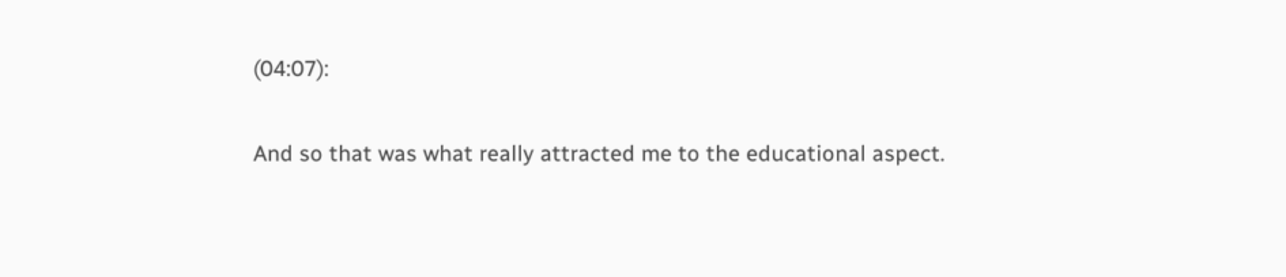(04:07):

And so that was what really attracted me to the educational aspect.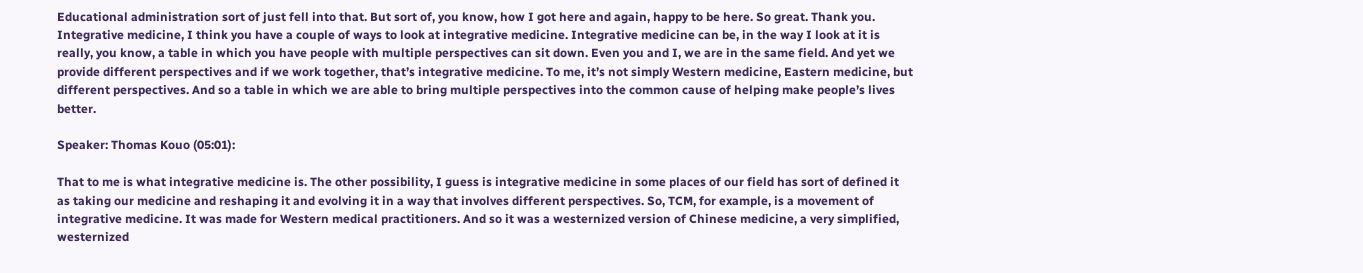Educational administration sort of just fell into that. But sort of, you know, how I got here and again, happy to be here. So great. Thank you. Integrative medicine, I think you have a couple of ways to look at integrative medicine. Integrative medicine can be, in the way I look at it is really, you know, a table in which you have people with multiple perspectives can sit down. Even you and I, we are in the same field. And yet we provide different perspectives and if we work together, that’s integrative medicine. To me, it’s not simply Western medicine, Eastern medicine, but different perspectives. And so a table in which we are able to bring multiple perspectives into the common cause of helping make people’s lives better.

Speaker: Thomas Kouo (05:01):

That to me is what integrative medicine is. The other possibility, I guess is integrative medicine in some places of our field has sort of defined it as taking our medicine and reshaping it and evolving it in a way that involves different perspectives. So, TCM, for example, is a movement of integrative medicine. It was made for Western medical practitioners. And so it was a westernized version of Chinese medicine, a very simplified, westernized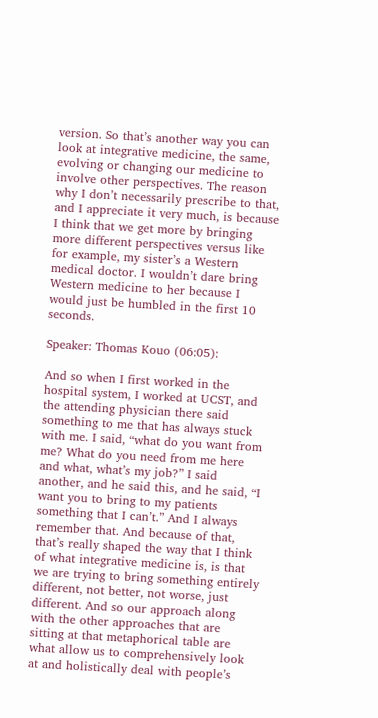version. So that’s another way you can look at integrative medicine, the same, evolving or changing our medicine to involve other perspectives. The reason why I don’t necessarily prescribe to that, and I appreciate it very much, is because I think that we get more by bringing more different perspectives versus like for example, my sister’s a Western medical doctor. I wouldn’t dare bring Western medicine to her because I would just be humbled in the first 10 seconds.

Speaker: Thomas Kouo (06:05):

And so when I first worked in the hospital system, I worked at UCST, and the attending physician there said something to me that has always stuck with me. I said, “what do you want from me? What do you need from me here and what, what’s my job?” I said another, and he said this, and he said, “I want you to bring to my patients something that I can’t.” And I always remember that. And because of that, that’s really shaped the way that I think of what integrative medicine is, is that we are trying to bring something entirely different, not better, not worse, just different. And so our approach along with the other approaches that are sitting at that metaphorical table are what allow us to comprehensively look at and holistically deal with people’s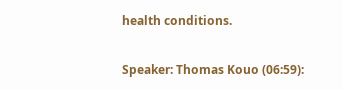health conditions.

Speaker: Thomas Kouo (06:59):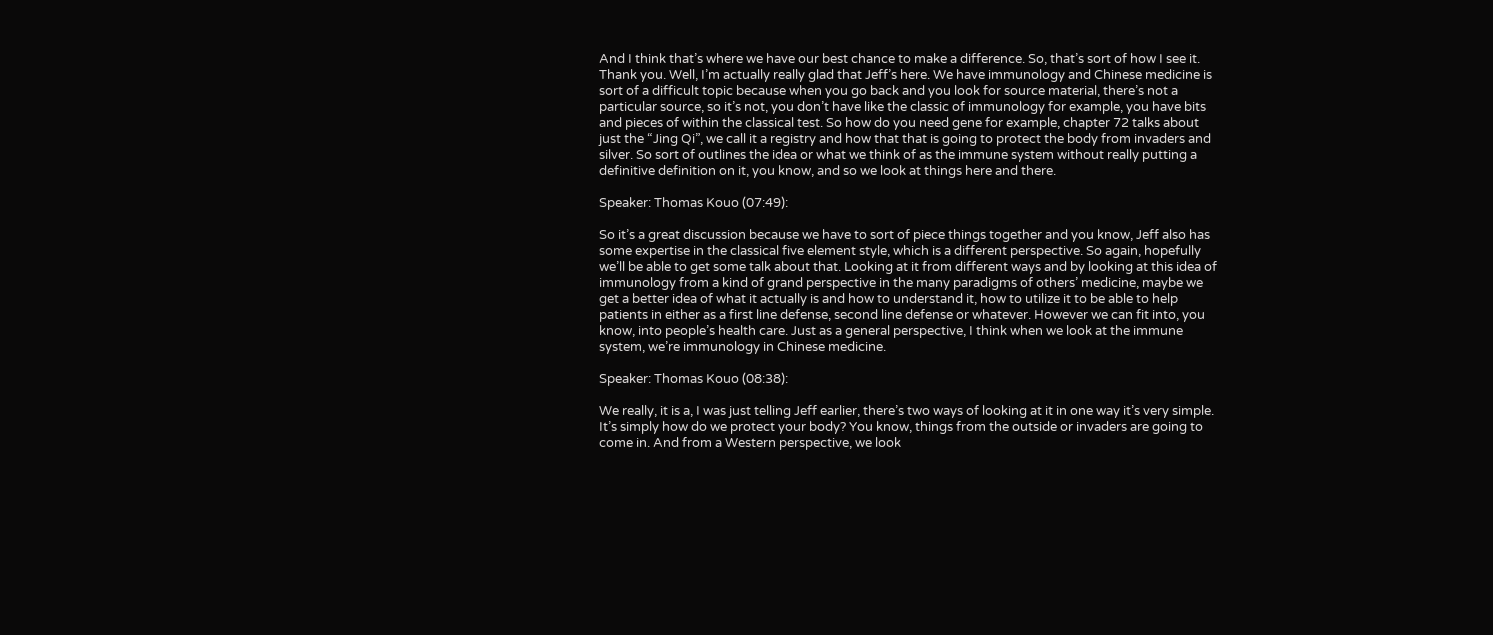And I think that’s where we have our best chance to make a difference. So, that’s sort of how I see it. Thank you. Well, I’m actually really glad that Jeff’s here. We have immunology and Chinese medicine is sort of a difficult topic because when you go back and you look for source material, there’s not a particular source, so it’s not, you don’t have like the classic of immunology for example, you have bits and pieces of within the classical test. So how do you need gene for example, chapter 72 talks about just the “Jing Qi”, we call it a registry and how that that is going to protect the body from invaders and silver. So sort of outlines the idea or what we think of as the immune system without really putting a definitive definition on it, you know, and so we look at things here and there.

Speaker: Thomas Kouo (07:49):

So it’s a great discussion because we have to sort of piece things together and you know, Jeff also has some expertise in the classical five element style, which is a different perspective. So again, hopefully we’ll be able to get some talk about that. Looking at it from different ways and by looking at this idea of immunology from a kind of grand perspective in the many paradigms of others’ medicine, maybe we get a better idea of what it actually is and how to understand it, how to utilize it to be able to help patients in either as a first line defense, second line defense or whatever. However we can fit into, you know, into people’s health care. Just as a general perspective, I think when we look at the immune system, we’re immunology in Chinese medicine.

Speaker: Thomas Kouo (08:38):

We really, it is a, I was just telling Jeff earlier, there’s two ways of looking at it in one way it’s very simple. It’s simply how do we protect your body? You know, things from the outside or invaders are going to come in. And from a Western perspective, we look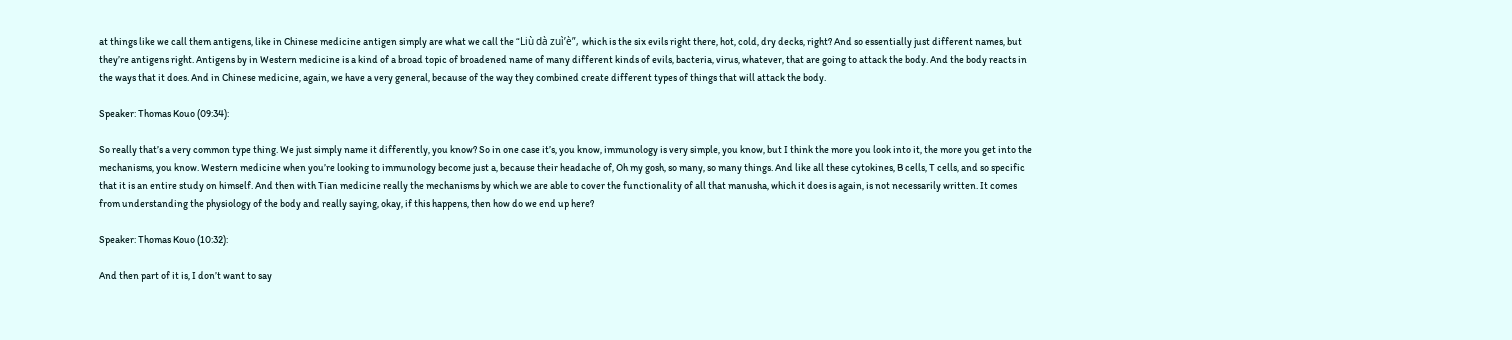at things like we call them antigens, like in Chinese medicine antigen simply are what we call the “Liù dà zuì’è”, which is the six evils right there, hot, cold, dry decks, right? And so essentially just different names, but they’re antigens right. Antigens by in Western medicine is a kind of a broad topic of broadened name of many different kinds of evils, bacteria, virus, whatever, that are going to attack the body. And the body reacts in the ways that it does. And in Chinese medicine, again, we have a very general, because of the way they combined create different types of things that will attack the body.

Speaker: Thomas Kouo (09:34):

So really that’s a very common type thing. We just simply name it differently, you know? So in one case it’s, you know, immunology is very simple, you know, but I think the more you look into it, the more you get into the mechanisms, you know. Western medicine when you’re looking to immunology become just a, because their headache of, Oh my gosh, so many, so many things. And like all these cytokines, B cells, T cells, and so specific that it is an entire study on himself. And then with Tian medicine really the mechanisms by which we are able to cover the functionality of all that manusha, which it does is again, is not necessarily written. It comes from understanding the physiology of the body and really saying, okay, if this happens, then how do we end up here?

Speaker: Thomas Kouo (10:32):

And then part of it is, I don’t want to say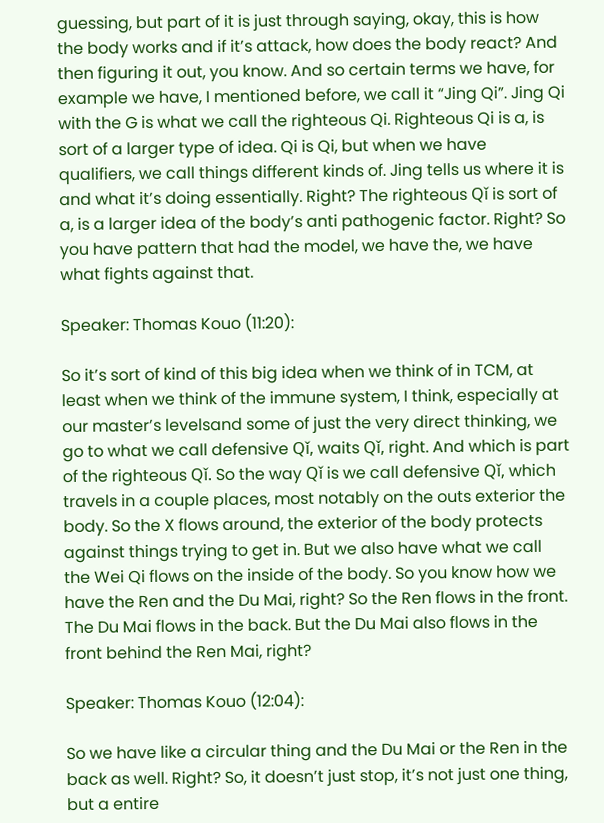guessing, but part of it is just through saying, okay, this is how the body works and if it’s attack, how does the body react? And then figuring it out, you know. And so certain terms we have, for example we have, I mentioned before, we call it “Jing Qi”. Jing Qi with the G is what we call the righteous Qi. Righteous Qi is a, is sort of a larger type of idea. Qi is Qi, but when we have qualifiers, we call things different kinds of. Jing tells us where it is and what it’s doing essentially. Right? The righteous Qǐ is sort of a, is a larger idea of the body’s anti pathogenic factor. Right? So you have pattern that had the model, we have the, we have what fights against that.

Speaker: Thomas Kouo (11:20):

So it’s sort of kind of this big idea when we think of in TCM, at least when we think of the immune system, I think, especially at our master’s levelsand some of just the very direct thinking, we go to what we call defensive Qǐ, waits Qǐ, right. And which is part of the righteous Qǐ. So the way Qǐ is we call defensive Qǐ, which travels in a couple places, most notably on the outs exterior the body. So the X flows around, the exterior of the body protects against things trying to get in. But we also have what we call the Wei Qi flows on the inside of the body. So you know how we have the Ren and the Du Mai, right? So the Ren flows in the front. The Du Mai flows in the back. But the Du Mai also flows in the front behind the Ren Mai, right?

Speaker: Thomas Kouo (12:04):

So we have like a circular thing and the Du Mai or the Ren in the back as well. Right? So, it doesn’t just stop, it’s not just one thing, but a entire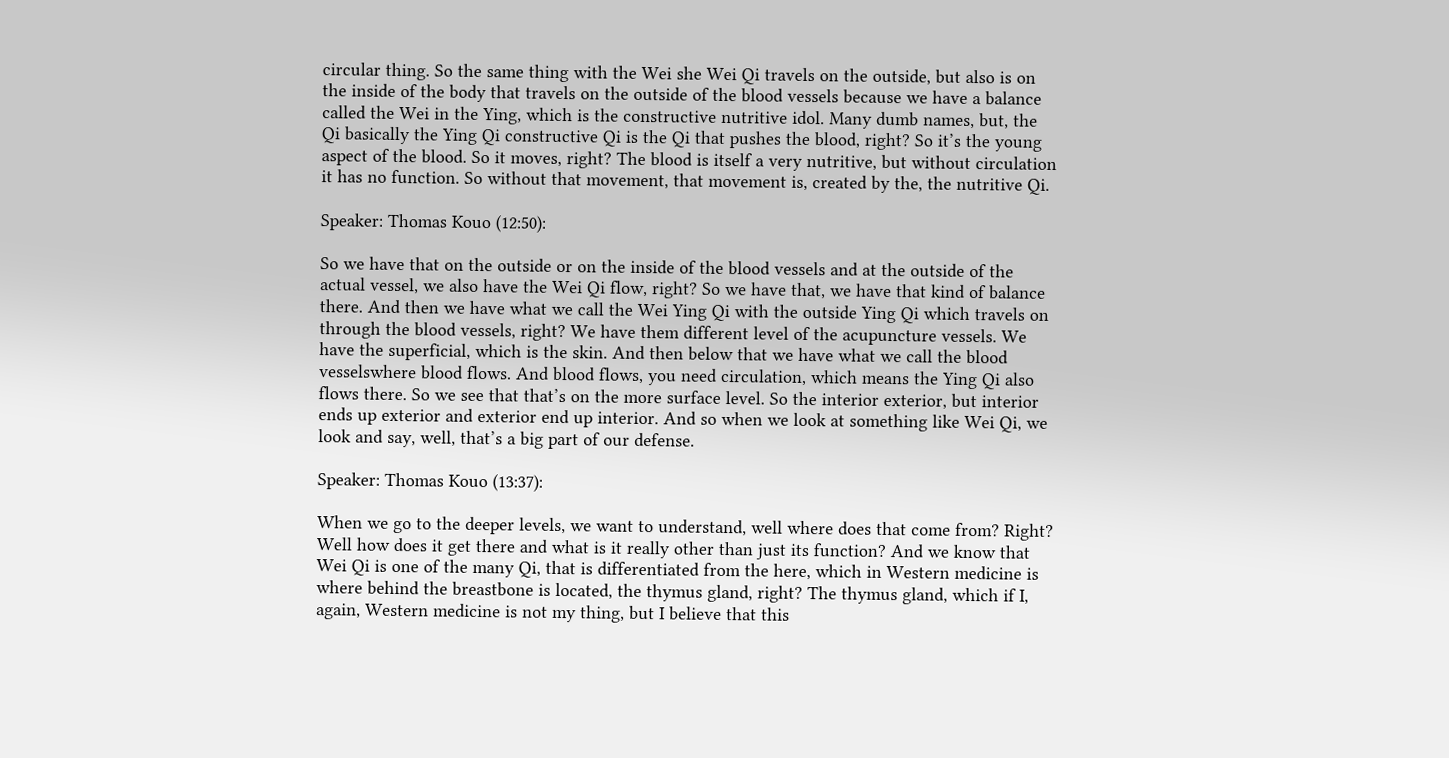circular thing. So the same thing with the Wei she Wei Qi travels on the outside, but also is on the inside of the body that travels on the outside of the blood vessels because we have a balance called the Wei in the Ying, which is the constructive nutritive idol. Many dumb names, but, the Qi basically the Ying Qi constructive Qi is the Qi that pushes the blood, right? So it’s the young aspect of the blood. So it moves, right? The blood is itself a very nutritive, but without circulation it has no function. So without that movement, that movement is, created by the, the nutritive Qi.

Speaker: Thomas Kouo (12:50):

So we have that on the outside or on the inside of the blood vessels and at the outside of the actual vessel, we also have the Wei Qi flow, right? So we have that, we have that kind of balance there. And then we have what we call the Wei Ying Qi with the outside Ying Qi which travels on through the blood vessels, right? We have them different level of the acupuncture vessels. We have the superficial, which is the skin. And then below that we have what we call the blood vesselswhere blood flows. And blood flows, you need circulation, which means the Ying Qi also flows there. So we see that that’s on the more surface level. So the interior exterior, but interior ends up exterior and exterior end up interior. And so when we look at something like Wei Qi, we look and say, well, that’s a big part of our defense.

Speaker: Thomas Kouo (13:37):

When we go to the deeper levels, we want to understand, well where does that come from? Right? Well how does it get there and what is it really other than just its function? And we know that Wei Qi is one of the many Qi, that is differentiated from the here, which in Western medicine is where behind the breastbone is located, the thymus gland, right? The thymus gland, which if I, again, Western medicine is not my thing, but I believe that this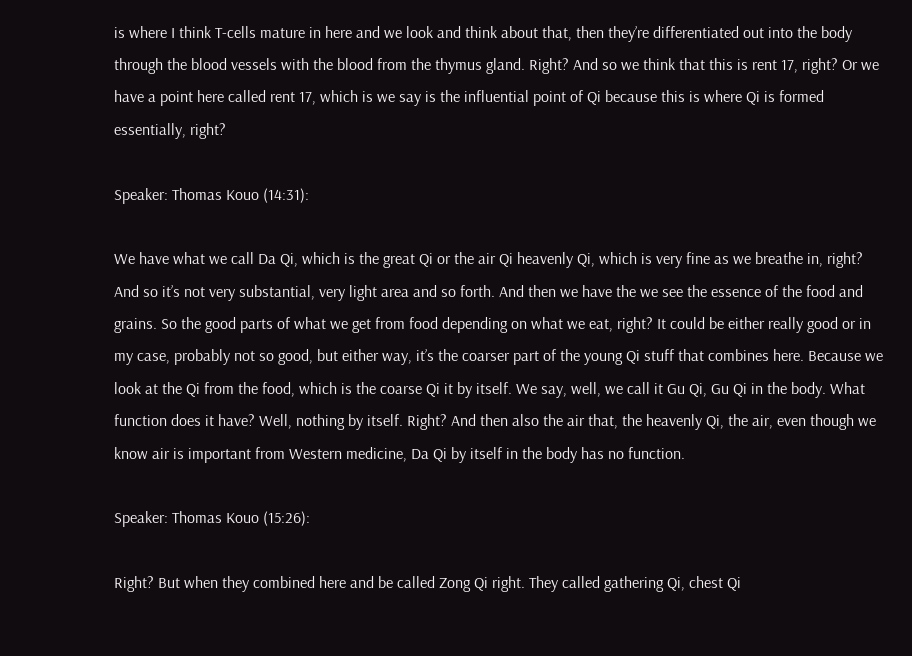is where I think T-cells mature in here and we look and think about that, then they’re differentiated out into the body through the blood vessels with the blood from the thymus gland. Right? And so we think that this is rent 17, right? Or we have a point here called rent 17, which is we say is the influential point of Qi because this is where Qi is formed essentially, right?

Speaker: Thomas Kouo (14:31):

We have what we call Da Qi, which is the great Qi or the air Qi heavenly Qi, which is very fine as we breathe in, right? And so it’s not very substantial, very light area and so forth. And then we have the we see the essence of the food and grains. So the good parts of what we get from food depending on what we eat, right? It could be either really good or in my case, probably not so good, but either way, it’s the coarser part of the young Qi stuff that combines here. Because we look at the Qi from the food, which is the coarse Qi it by itself. We say, well, we call it Gu Qi, Gu Qi in the body. What function does it have? Well, nothing by itself. Right? And then also the air that, the heavenly Qi, the air, even though we know air is important from Western medicine, Da Qi by itself in the body has no function.

Speaker: Thomas Kouo (15:26):

Right? But when they combined here and be called Zong Qi right. They called gathering Qi, chest Qi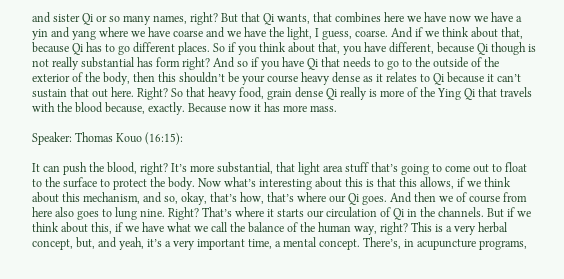and sister Qi or so many names, right? But that Qi wants, that combines here we have now we have a yin and yang where we have coarse and we have the light, I guess, coarse. And if we think about that, because Qi has to go different places. So if you think about that, you have different, because Qi though is not really substantial has form right? And so if you have Qi that needs to go to the outside of the exterior of the body, then this shouldn’t be your course heavy dense as it relates to Qi because it can’t sustain that out here. Right? So that heavy food, grain dense Qi really is more of the Ying Qi that travels with the blood because, exactly. Because now it has more mass.

Speaker: Thomas Kouo (16:15):

It can push the blood, right? It’s more substantial, that light area stuff that’s going to come out to float to the surface to protect the body. Now what’s interesting about this is that this allows, if we think about this mechanism, and so, okay, that’s how, that’s where our Qi goes. And then we of course from here also goes to lung nine. Right? That’s where it starts our circulation of Qi in the channels. But if we think about this, if we have what we call the balance of the human way, right? This is a very herbal concept, but, and yeah, it’s a very important time, a mental concept. There’s, in acupuncture programs,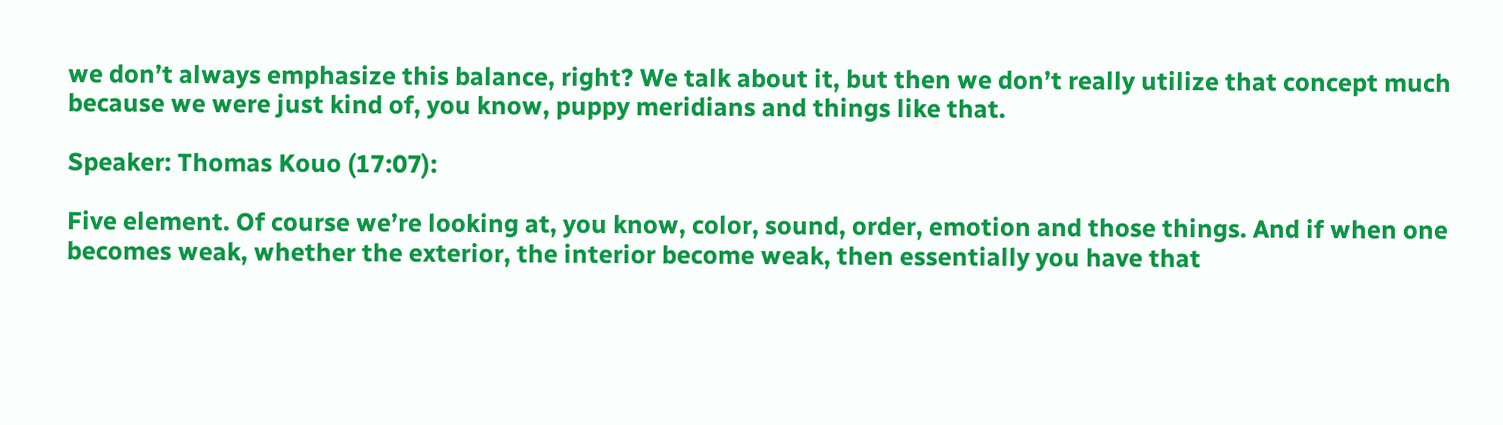we don’t always emphasize this balance, right? We talk about it, but then we don’t really utilize that concept much because we were just kind of, you know, puppy meridians and things like that.

Speaker: Thomas Kouo (17:07):

Five element. Of course we’re looking at, you know, color, sound, order, emotion and those things. And if when one becomes weak, whether the exterior, the interior become weak, then essentially you have that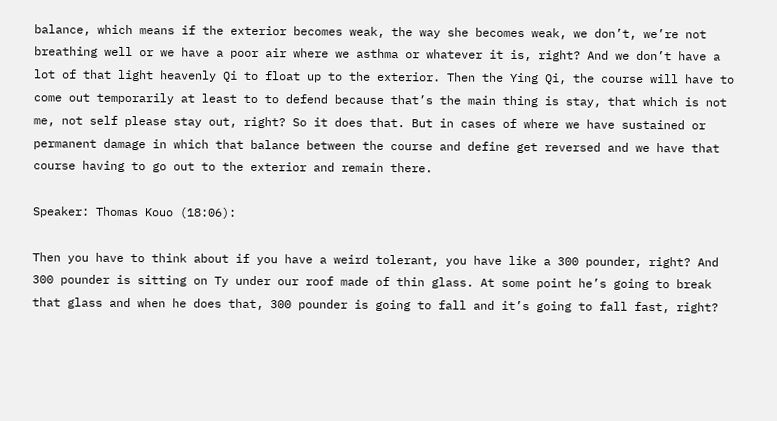balance, which means if the exterior becomes weak, the way she becomes weak, we don’t, we’re not breathing well or we have a poor air where we asthma or whatever it is, right? And we don’t have a lot of that light heavenly Qi to float up to the exterior. Then the Ying Qi, the course will have to come out temporarily at least to to defend because that’s the main thing is stay, that which is not me, not self please stay out, right? So it does that. But in cases of where we have sustained or permanent damage in which that balance between the course and define get reversed and we have that course having to go out to the exterior and remain there.

Speaker: Thomas Kouo (18:06):

Then you have to think about if you have a weird tolerant, you have like a 300 pounder, right? And 300 pounder is sitting on Ty under our roof made of thin glass. At some point he’s going to break that glass and when he does that, 300 pounder is going to fall and it’s going to fall fast, right?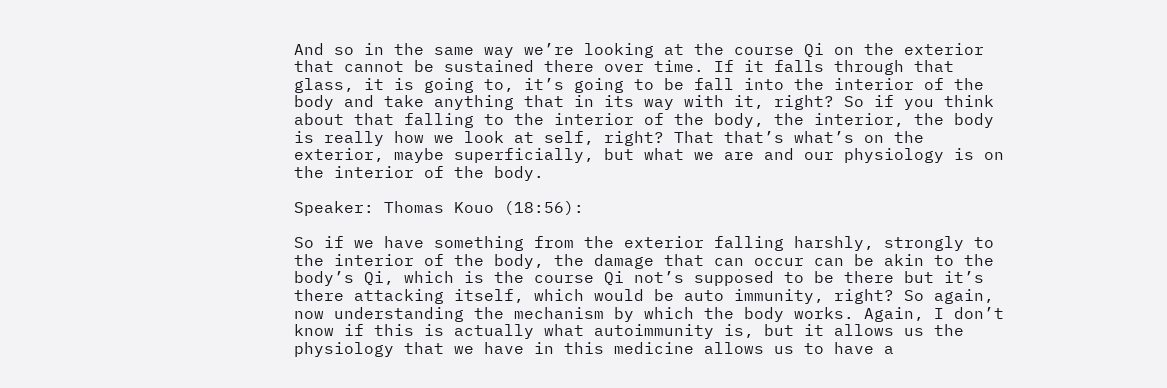And so in the same way we’re looking at the course Qi on the exterior that cannot be sustained there over time. If it falls through that glass, it is going to, it’s going to be fall into the interior of the body and take anything that in its way with it, right? So if you think about that falling to the interior of the body, the interior, the body is really how we look at self, right? That that’s what’s on the exterior, maybe superficially, but what we are and our physiology is on the interior of the body.

Speaker: Thomas Kouo (18:56):

So if we have something from the exterior falling harshly, strongly to the interior of the body, the damage that can occur can be akin to the body’s Qi, which is the course Qi not’s supposed to be there but it’s there attacking itself, which would be auto immunity, right? So again, now understanding the mechanism by which the body works. Again, I don’t know if this is actually what autoimmunity is, but it allows us the physiology that we have in this medicine allows us to have a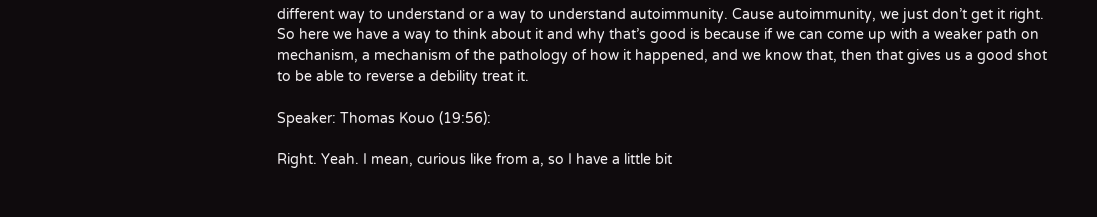different way to understand or a way to understand autoimmunity. Cause autoimmunity, we just don’t get it right. So here we have a way to think about it and why that’s good is because if we can come up with a weaker path on mechanism, a mechanism of the pathology of how it happened, and we know that, then that gives us a good shot to be able to reverse a debility treat it.

Speaker: Thomas Kouo (19:56):

Right. Yeah. I mean, curious like from a, so I have a little bit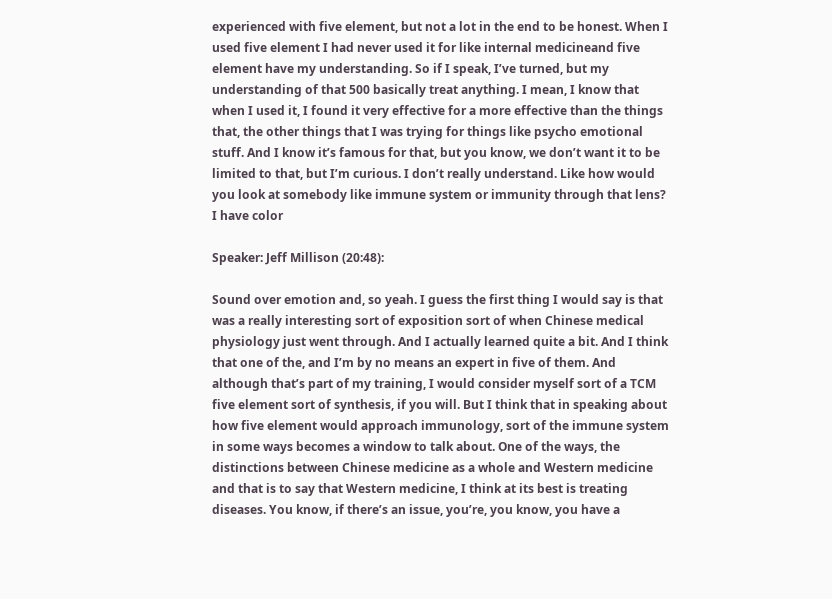experienced with five element, but not a lot in the end to be honest. When I used five element I had never used it for like internal medicineand five element have my understanding. So if I speak, I’ve turned, but my understanding of that 500 basically treat anything. I mean, I know that when I used it, I found it very effective for a more effective than the things that, the other things that I was trying for things like psycho emotional stuff. And I know it’s famous for that, but you know, we don’t want it to be limited to that, but I’m curious. I don’t really understand. Like how would you look at somebody like immune system or immunity through that lens? I have color

Speaker: Jeff Millison (20:48):

Sound over emotion and, so yeah. I guess the first thing I would say is that was a really interesting sort of exposition sort of when Chinese medical physiology just went through. And I actually learned quite a bit. And I think that one of the, and I’m by no means an expert in five of them. And although that’s part of my training, I would consider myself sort of a TCM five element sort of synthesis, if you will. But I think that in speaking about how five element would approach immunology, sort of the immune system in some ways becomes a window to talk about. One of the ways, the distinctions between Chinese medicine as a whole and Western medicine and that is to say that Western medicine, I think at its best is treating diseases. You know, if there’s an issue, you’re, you know, you have a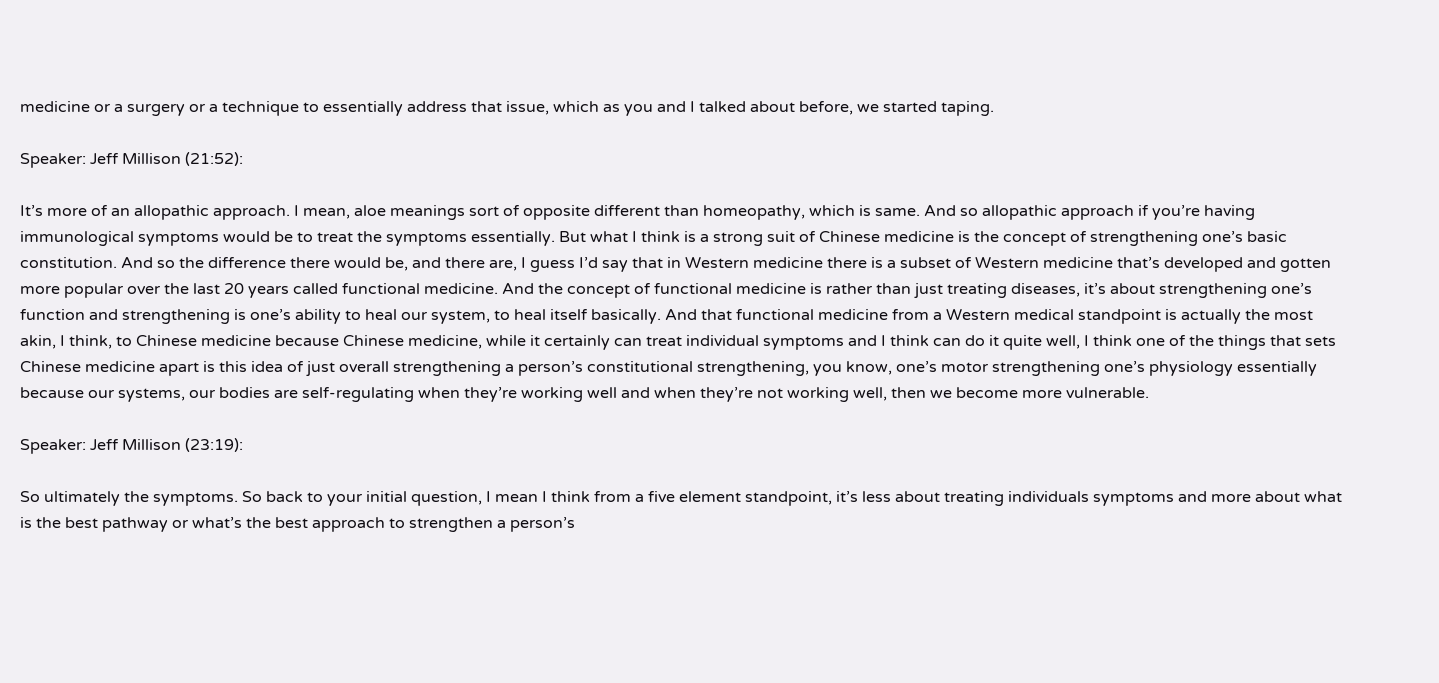medicine or a surgery or a technique to essentially address that issue, which as you and I talked about before, we started taping.

Speaker: Jeff Millison (21:52):

It’s more of an allopathic approach. I mean, aloe meanings sort of opposite different than homeopathy, which is same. And so allopathic approach if you’re having immunological symptoms would be to treat the symptoms essentially. But what I think is a strong suit of Chinese medicine is the concept of strengthening one’s basic constitution. And so the difference there would be, and there are, I guess I’d say that in Western medicine there is a subset of Western medicine that’s developed and gotten more popular over the last 20 years called functional medicine. And the concept of functional medicine is rather than just treating diseases, it’s about strengthening one’s function and strengthening is one’s ability to heal our system, to heal itself basically. And that functional medicine from a Western medical standpoint is actually the most akin, I think, to Chinese medicine because Chinese medicine, while it certainly can treat individual symptoms and I think can do it quite well, I think one of the things that sets Chinese medicine apart is this idea of just overall strengthening a person’s constitutional strengthening, you know, one’s motor strengthening one’s physiology essentially because our systems, our bodies are self-regulating when they’re working well and when they’re not working well, then we become more vulnerable.

Speaker: Jeff Millison (23:19):

So ultimately the symptoms. So back to your initial question, I mean I think from a five element standpoint, it’s less about treating individuals symptoms and more about what is the best pathway or what’s the best approach to strengthen a person’s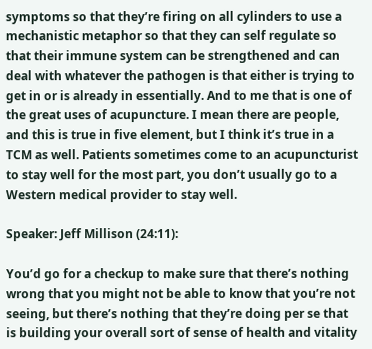symptoms so that they’re firing on all cylinders to use a mechanistic metaphor so that they can self regulate so that their immune system can be strengthened and can deal with whatever the pathogen is that either is trying to get in or is already in essentially. And to me that is one of the great uses of acupuncture. I mean there are people, and this is true in five element, but I think it’s true in a TCM as well. Patients sometimes come to an acupuncturist to stay well for the most part, you don’t usually go to a Western medical provider to stay well.

Speaker: Jeff Millison (24:11):

You’d go for a checkup to make sure that there’s nothing wrong that you might not be able to know that you’re not seeing, but there’s nothing that they’re doing per se that is building your overall sort of sense of health and vitality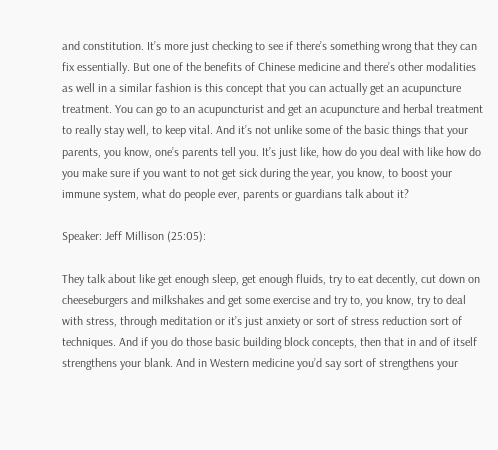and constitution. It’s more just checking to see if there’s something wrong that they can fix essentially. But one of the benefits of Chinese medicine and there’s other modalities as well in a similar fashion is this concept that you can actually get an acupuncture treatment. You can go to an acupuncturist and get an acupuncture and herbal treatment to really stay well, to keep vital. And it’s not unlike some of the basic things that your parents, you know, one’s parents tell you. It’s just like, how do you deal with like how do you make sure if you want to not get sick during the year, you know, to boost your immune system, what do people ever, parents or guardians talk about it?

Speaker: Jeff Millison (25:05):

They talk about like get enough sleep, get enough fluids, try to eat decently, cut down on cheeseburgers and milkshakes and get some exercise and try to, you know, try to deal with stress, through meditation or it’s just anxiety or sort of stress reduction sort of techniques. And if you do those basic building block concepts, then that in and of itself strengthens your blank. And in Western medicine you’d say sort of strengthens your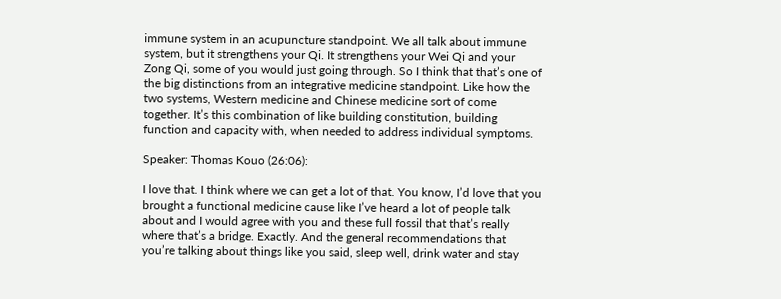immune system in an acupuncture standpoint. We all talk about immune system, but it strengthens your Qi. It strengthens your Wei Qi and your Zong Qi, some of you would just going through. So I think that that’s one of the big distinctions from an integrative medicine standpoint. Like how the two systems, Western medicine and Chinese medicine sort of come together. It’s this combination of like building constitution, building function and capacity with, when needed to address individual symptoms.

Speaker: Thomas Kouo (26:06):

I love that. I think where we can get a lot of that. You know, I’d love that you brought a functional medicine cause like I’ve heard a lot of people talk about and I would agree with you and these full fossil that that’s really where that’s a bridge. Exactly. And the general recommendations that you’re talking about things like you said, sleep well, drink water and stay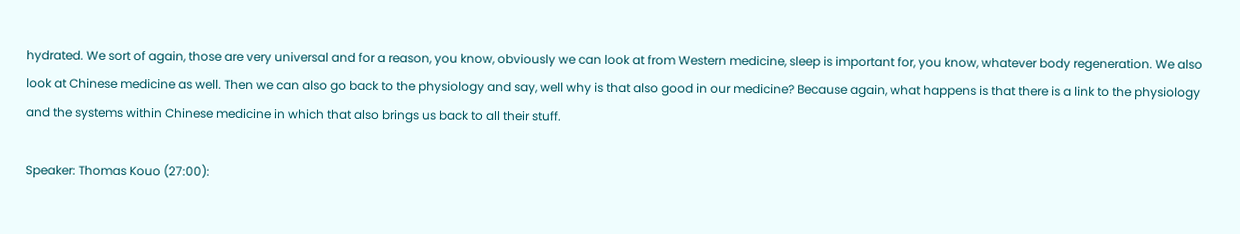hydrated. We sort of again, those are very universal and for a reason, you know, obviously we can look at from Western medicine, sleep is important for, you know, whatever body regeneration. We also look at Chinese medicine as well. Then we can also go back to the physiology and say, well why is that also good in our medicine? Because again, what happens is that there is a link to the physiology and the systems within Chinese medicine in which that also brings us back to all their stuff.

Speaker: Thomas Kouo (27:00):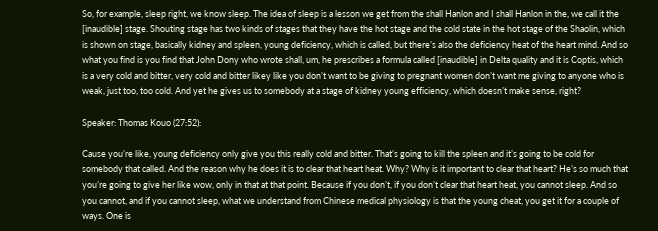So, for example, sleep right, we know sleep. The idea of sleep is a lesson we get from the shall Hanlon and I shall Hanlon in the, we call it the [inaudible] stage. Shouting stage has two kinds of stages that they have the hot stage and the cold state in the hot stage of the Shaolin, which is shown on stage, basically kidney and spleen, young deficiency, which is called, but there’s also the deficiency heat of the heart mind. And so what you find is you find that John Dony who wrote shall, um, he prescribes a formula called [inaudible] in Delta quality and it is Coptis, which is a very cold and bitter, very cold and bitter likey like you don’t want to be giving to pregnant women don’t want me giving to anyone who is weak, just too, too cold. And yet he gives us to somebody at a stage of kidney young efficiency, which doesn’t make sense, right?

Speaker: Thomas Kouo (27:52):

Cause you’re like, young deficiency only give you this really cold and bitter. That’s going to kill the spleen and it’s going to be cold for somebody that called. And the reason why he does it is to clear that heart heat. Why? Why is it important to clear that heart? He’s so much that you’re going to give her like wow, only in that at that point. Because if you don’t, if you don’t clear that heart heat, you cannot sleep. And so you cannot, and if you cannot sleep, what we understand from Chinese medical physiology is that the young cheat, you get it for a couple of ways. One is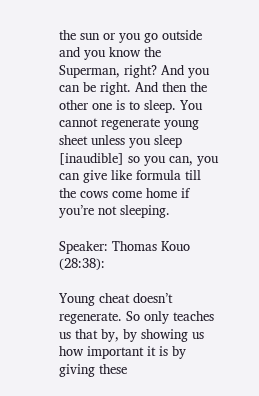the sun or you go outside and you know the Superman, right? And you can be right. And then the other one is to sleep. You cannot regenerate young sheet unless you sleep [inaudible] so you can, you can give like formula till the cows come home if you’re not sleeping.

Speaker: Thomas Kouo (28:38):

Young cheat doesn’t regenerate. So only teaches us that by, by showing us how important it is by giving these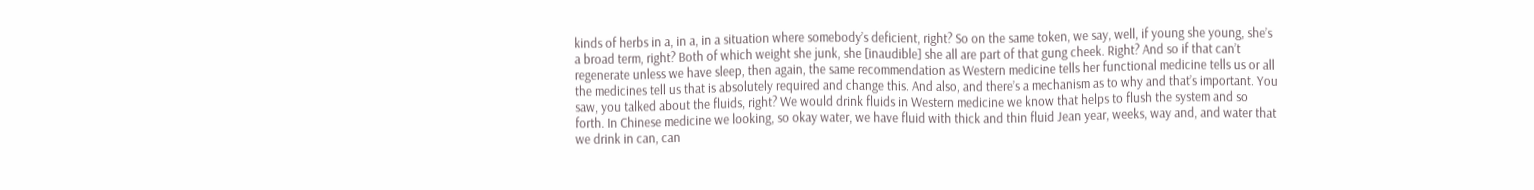kinds of herbs in a, in a, in a situation where somebody’s deficient, right? So on the same token, we say, well, if young she young, she’s a broad term, right? Both of which weight she junk, she [inaudible] she all are part of that gung cheek. Right? And so if that can’t regenerate unless we have sleep, then again, the same recommendation as Western medicine tells her functional medicine tells us or all the medicines tell us that is absolutely required and change this. And also, and there’s a mechanism as to why and that’s important. You saw, you talked about the fluids, right? We would drink fluids in Western medicine we know that helps to flush the system and so forth. In Chinese medicine we looking, so okay water, we have fluid with thick and thin fluid Jean year, weeks, way and, and water that we drink in can, can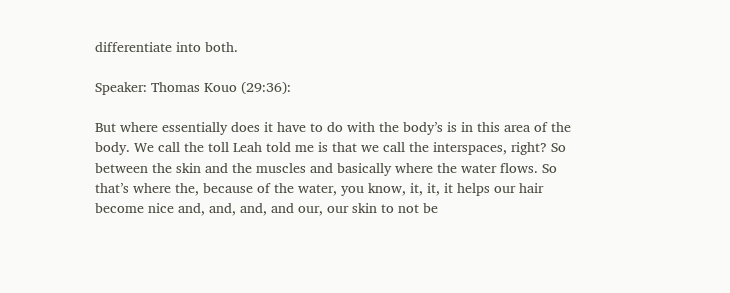differentiate into both.

Speaker: Thomas Kouo (29:36):

But where essentially does it have to do with the body’s is in this area of the body. We call the toll Leah told me is that we call the interspaces, right? So between the skin and the muscles and basically where the water flows. So that’s where the, because of the water, you know, it, it, it helps our hair become nice and, and, and, and our, our skin to not be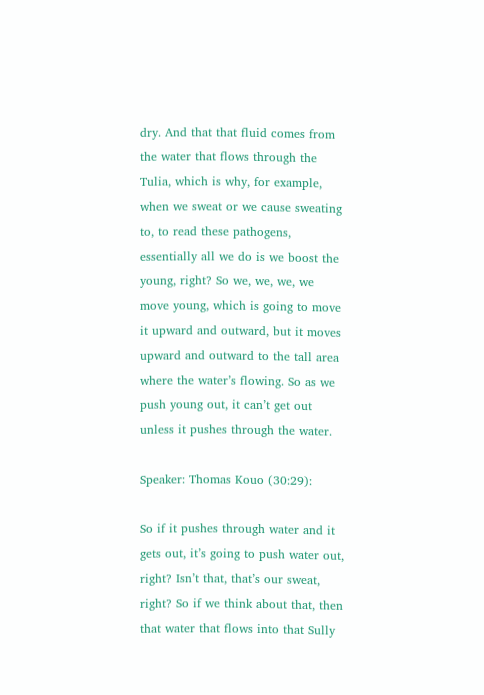dry. And that that fluid comes from the water that flows through the Tulia, which is why, for example, when we sweat or we cause sweating to, to read these pathogens, essentially all we do is we boost the young, right? So we, we, we, we move young, which is going to move it upward and outward, but it moves upward and outward to the tall area where the water’s flowing. So as we push young out, it can’t get out unless it pushes through the water.

Speaker: Thomas Kouo (30:29):

So if it pushes through water and it gets out, it’s going to push water out, right? Isn’t that, that’s our sweat, right? So if we think about that, then that water that flows into that Sully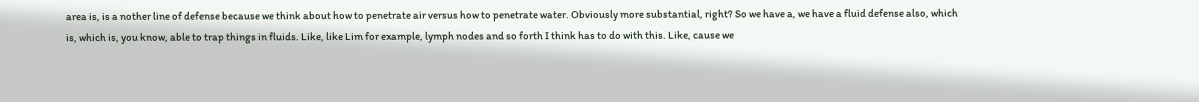area is, is a nother line of defense because we think about how to penetrate air versus how to penetrate water. Obviously more substantial, right? So we have a, we have a fluid defense also, which is, which is, you know, able to trap things in fluids. Like, like Lim for example, lymph nodes and so forth I think has to do with this. Like, cause we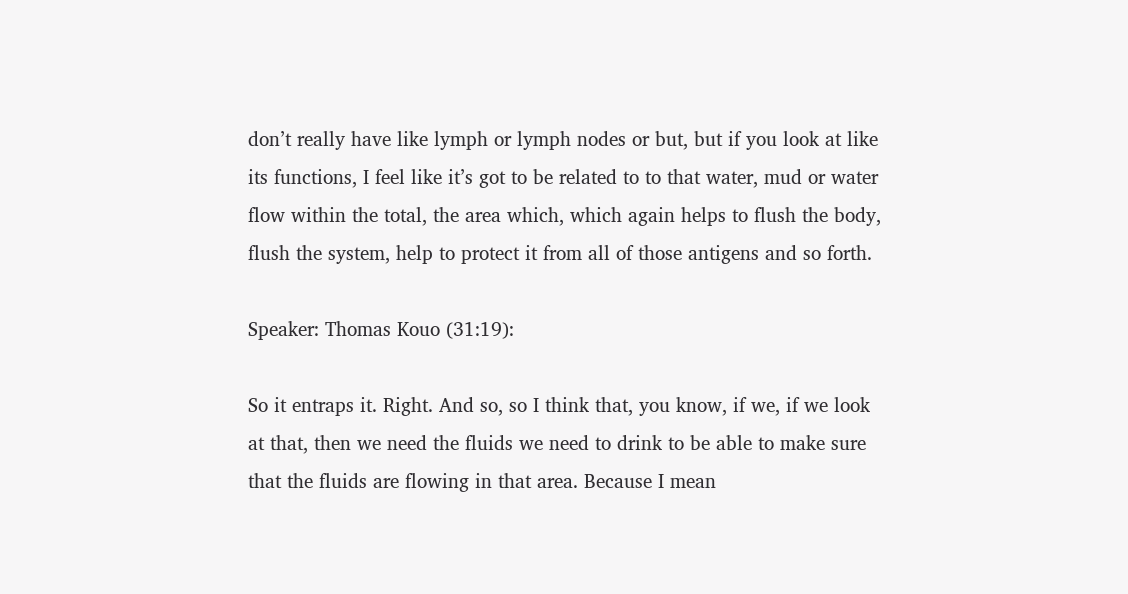don’t really have like lymph or lymph nodes or but, but if you look at like its functions, I feel like it’s got to be related to to that water, mud or water flow within the total, the area which, which again helps to flush the body, flush the system, help to protect it from all of those antigens and so forth.

Speaker: Thomas Kouo (31:19):

So it entraps it. Right. And so, so I think that, you know, if we, if we look at that, then we need the fluids we need to drink to be able to make sure that the fluids are flowing in that area. Because I mean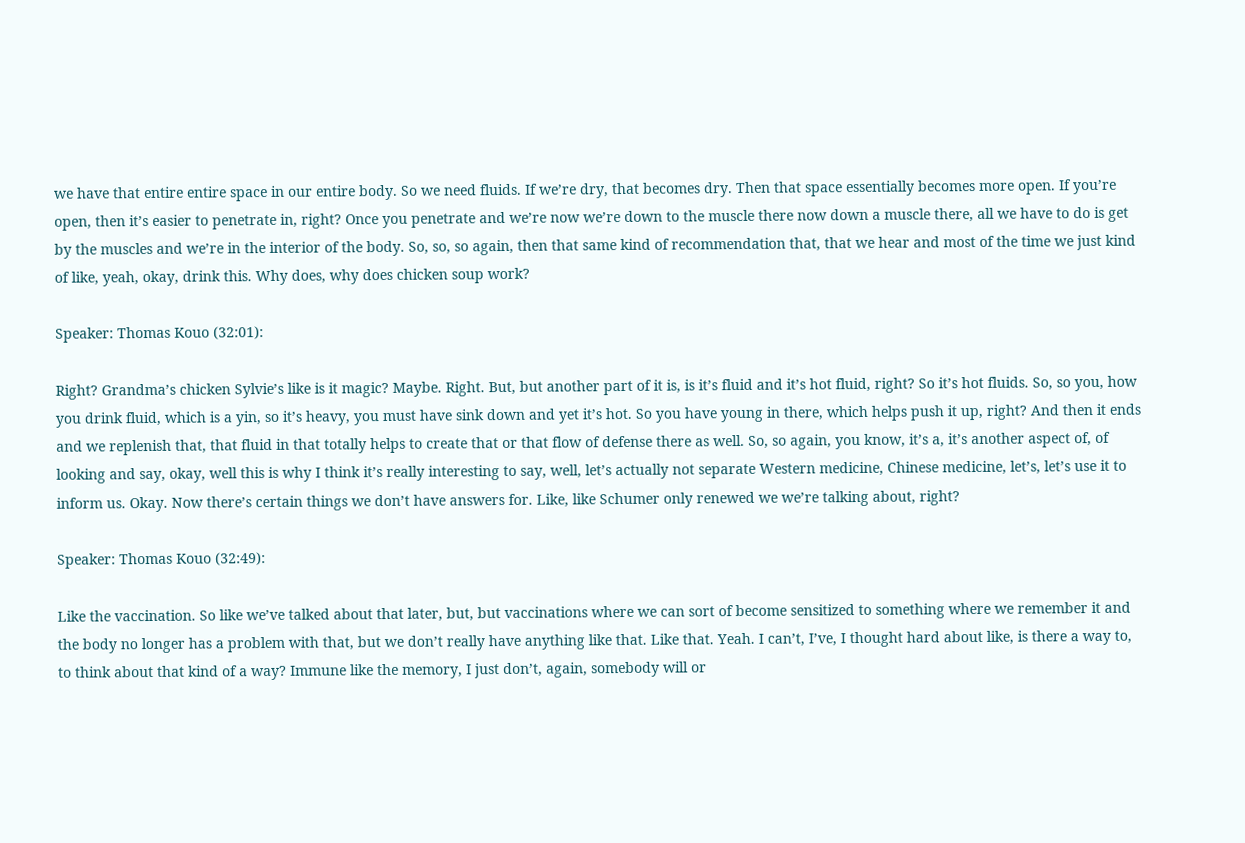we have that entire entire space in our entire body. So we need fluids. If we’re dry, that becomes dry. Then that space essentially becomes more open. If you’re open, then it’s easier to penetrate in, right? Once you penetrate and we’re now we’re down to the muscle there now down a muscle there, all we have to do is get by the muscles and we’re in the interior of the body. So, so, so again, then that same kind of recommendation that, that we hear and most of the time we just kind of like, yeah, okay, drink this. Why does, why does chicken soup work?

Speaker: Thomas Kouo (32:01):

Right? Grandma’s chicken Sylvie’s like is it magic? Maybe. Right. But, but another part of it is, is it’s fluid and it’s hot fluid, right? So it’s hot fluids. So, so you, how you drink fluid, which is a yin, so it’s heavy, you must have sink down and yet it’s hot. So you have young in there, which helps push it up, right? And then it ends and we replenish that, that fluid in that totally helps to create that or that flow of defense there as well. So, so again, you know, it’s a, it’s another aspect of, of looking and say, okay, well this is why I think it’s really interesting to say, well, let’s actually not separate Western medicine, Chinese medicine, let’s, let’s use it to inform us. Okay. Now there’s certain things we don’t have answers for. Like, like Schumer only renewed we we’re talking about, right?

Speaker: Thomas Kouo (32:49):

Like the vaccination. So like we’ve talked about that later, but, but vaccinations where we can sort of become sensitized to something where we remember it and the body no longer has a problem with that, but we don’t really have anything like that. Like that. Yeah. I can’t, I’ve, I thought hard about like, is there a way to, to think about that kind of a way? Immune like the memory, I just don’t, again, somebody will or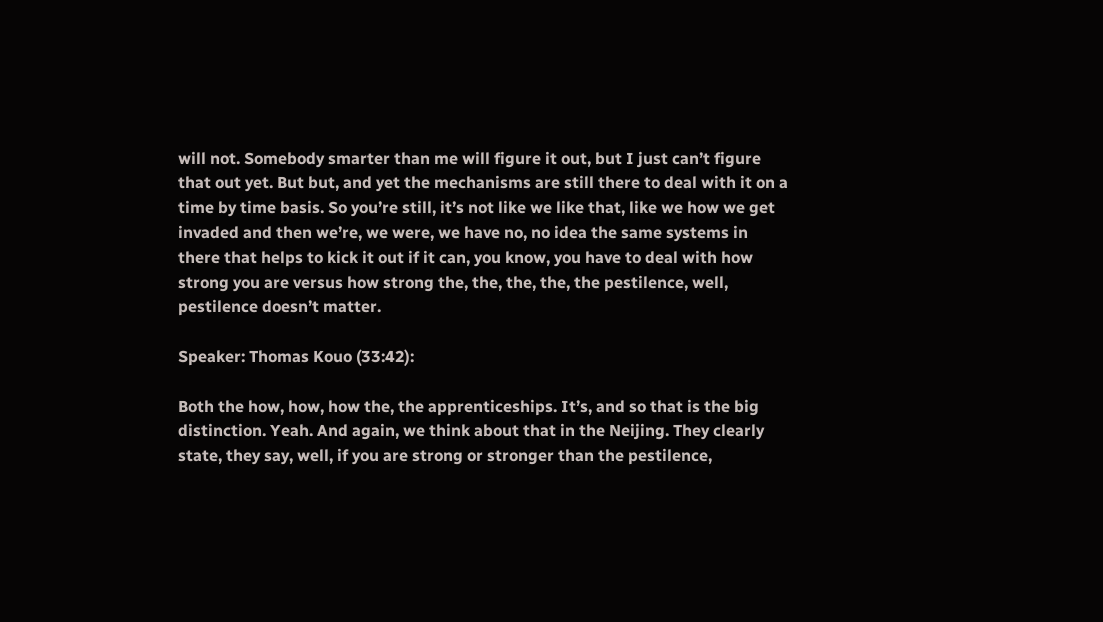will not. Somebody smarter than me will figure it out, but I just can’t figure that out yet. But but, and yet the mechanisms are still there to deal with it on a time by time basis. So you’re still, it’s not like we like that, like we how we get invaded and then we’re, we were, we have no, no idea the same systems in there that helps to kick it out if it can, you know, you have to deal with how strong you are versus how strong the, the, the, the, the pestilence, well, pestilence doesn’t matter.

Speaker: Thomas Kouo (33:42):

Both the how, how, how the, the apprenticeships. It’s, and so that is the big distinction. Yeah. And again, we think about that in the Neijing. They clearly state, they say, well, if you are strong or stronger than the pestilence,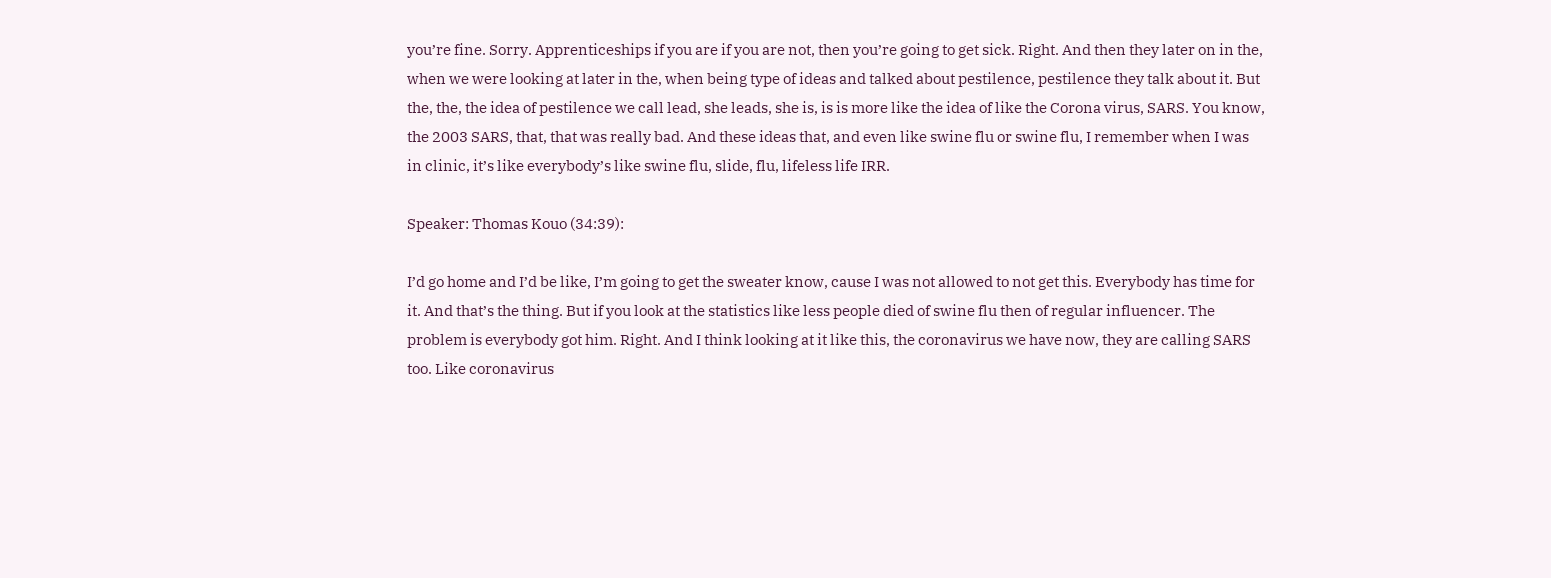you’re fine. Sorry. Apprenticeships if you are if you are not, then you’re going to get sick. Right. And then they later on in the, when we were looking at later in the, when being type of ideas and talked about pestilence, pestilence they talk about it. But the, the, the idea of pestilence we call lead, she leads, she is, is is more like the idea of like the Corona virus, SARS. You know, the 2003 SARS, that, that was really bad. And these ideas that, and even like swine flu or swine flu, I remember when I was in clinic, it’s like everybody’s like swine flu, slide, flu, lifeless life IRR.

Speaker: Thomas Kouo (34:39):

I’d go home and I’d be like, I’m going to get the sweater know, cause I was not allowed to not get this. Everybody has time for it. And that’s the thing. But if you look at the statistics like less people died of swine flu then of regular influencer. The problem is everybody got him. Right. And I think looking at it like this, the coronavirus we have now, they are calling SARS too. Like coronavirus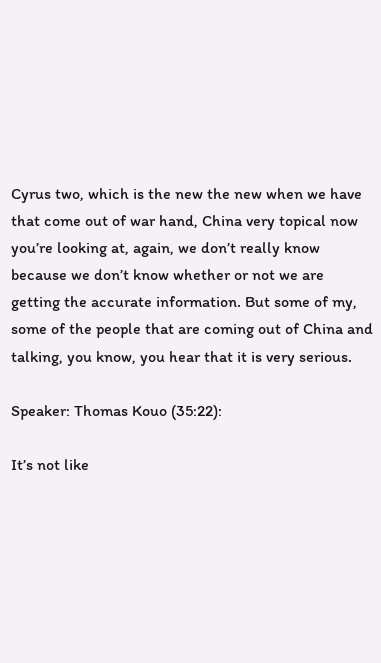Cyrus two, which is the new the new when we have that come out of war hand, China very topical now you’re looking at, again, we don’t really know because we don’t know whether or not we are getting the accurate information. But some of my, some of the people that are coming out of China and talking, you know, you hear that it is very serious.

Speaker: Thomas Kouo (35:22):

It’s not like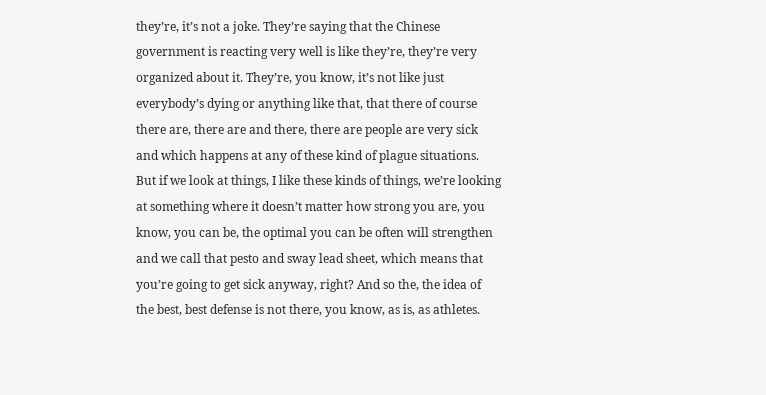they’re, it’s not a joke. They’re saying that the Chinese government is reacting very well is like they’re, they’re very organized about it. They’re, you know, it’s not like just everybody’s dying or anything like that, that there of course there are, there are and there, there are people are very sick and which happens at any of these kind of plague situations. But if we look at things, I like these kinds of things, we’re looking at something where it doesn’t matter how strong you are, you know, you can be, the optimal you can be often will strengthen and we call that pesto and sway lead sheet, which means that you’re going to get sick anyway, right? And so the, the idea of the best, best defense is not there, you know, as is, as athletes.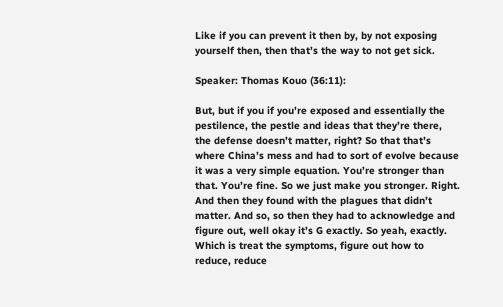Like if you can prevent it then by, by not exposing yourself then, then that’s the way to not get sick.

Speaker: Thomas Kouo (36:11):

But, but if you if you’re exposed and essentially the pestilence, the pestle and ideas that they’re there, the defense doesn’t matter, right? So that that’s where China’s mess and had to sort of evolve because it was a very simple equation. You’re stronger than that. You’re fine. So we just make you stronger. Right. And then they found with the plagues that didn’t matter. And so, so then they had to acknowledge and figure out, well okay it’s G exactly. So yeah, exactly. Which is treat the symptoms, figure out how to reduce, reduce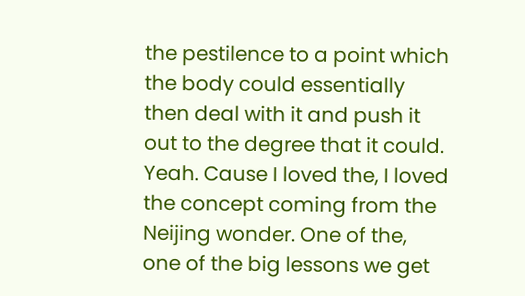the pestilence to a point which the body could essentially then deal with it and push it out to the degree that it could. Yeah. Cause I loved the, I loved the concept coming from the Neijing wonder. One of the, one of the big lessons we get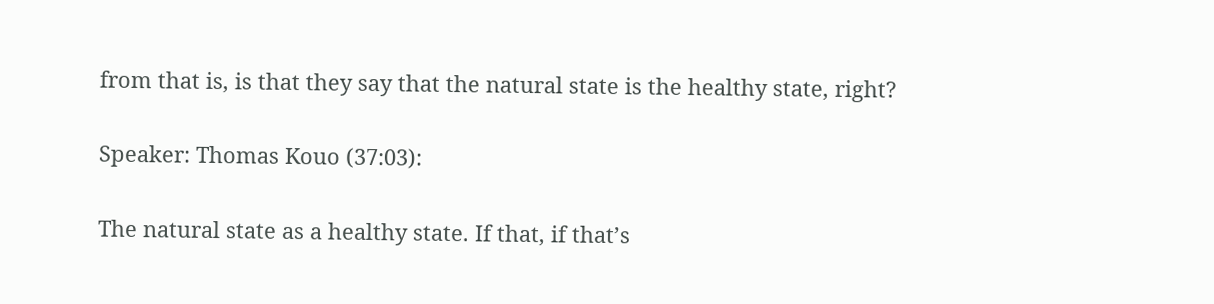from that is, is that they say that the natural state is the healthy state, right?

Speaker: Thomas Kouo (37:03):

The natural state as a healthy state. If that, if that’s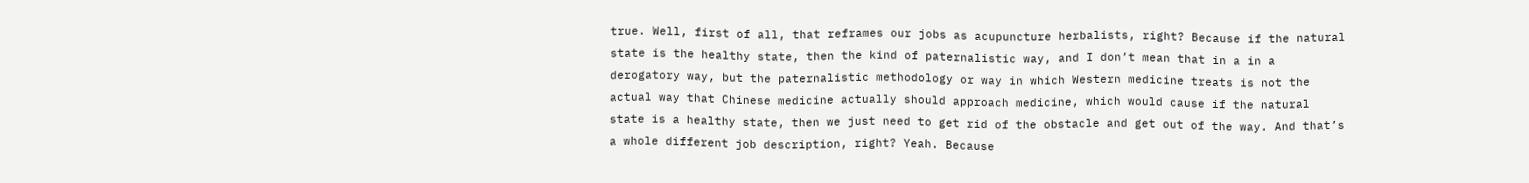true. Well, first of all, that reframes our jobs as acupuncture herbalists, right? Because if the natural state is the healthy state, then the kind of paternalistic way, and I don’t mean that in a in a derogatory way, but the paternalistic methodology or way in which Western medicine treats is not the actual way that Chinese medicine actually should approach medicine, which would cause if the natural state is a healthy state, then we just need to get rid of the obstacle and get out of the way. And that’s a whole different job description, right? Yeah. Because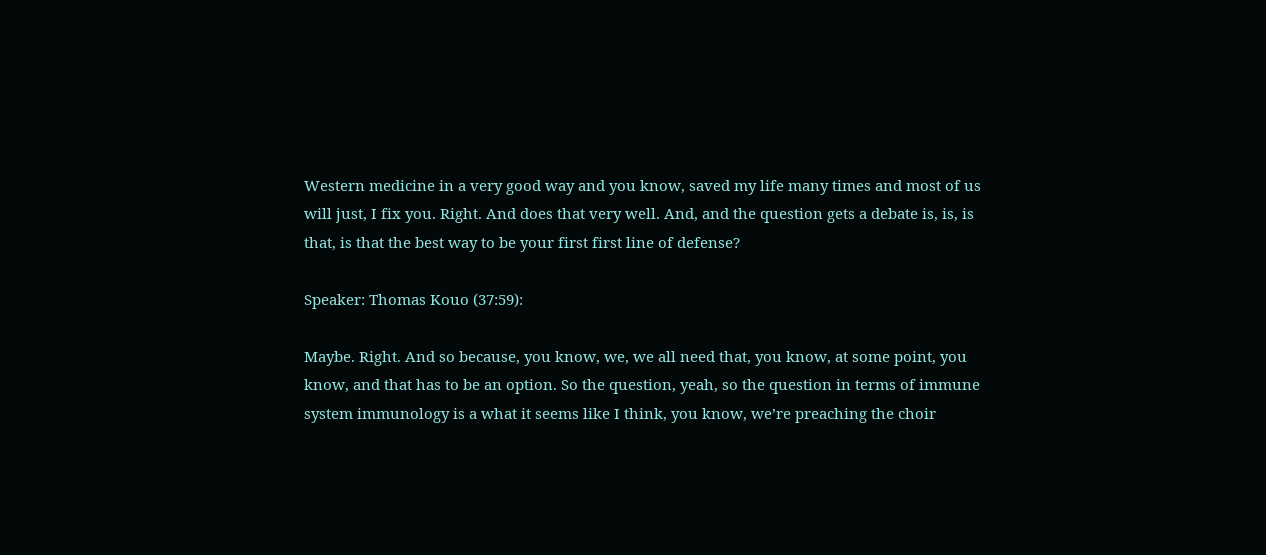Western medicine in a very good way and you know, saved my life many times and most of us will just, I fix you. Right. And does that very well. And, and the question gets a debate is, is, is that, is that the best way to be your first first line of defense?

Speaker: Thomas Kouo (37:59):

Maybe. Right. And so because, you know, we, we all need that, you know, at some point, you know, and that has to be an option. So the question, yeah, so the question in terms of immune system immunology is a what it seems like I think, you know, we’re preaching the choir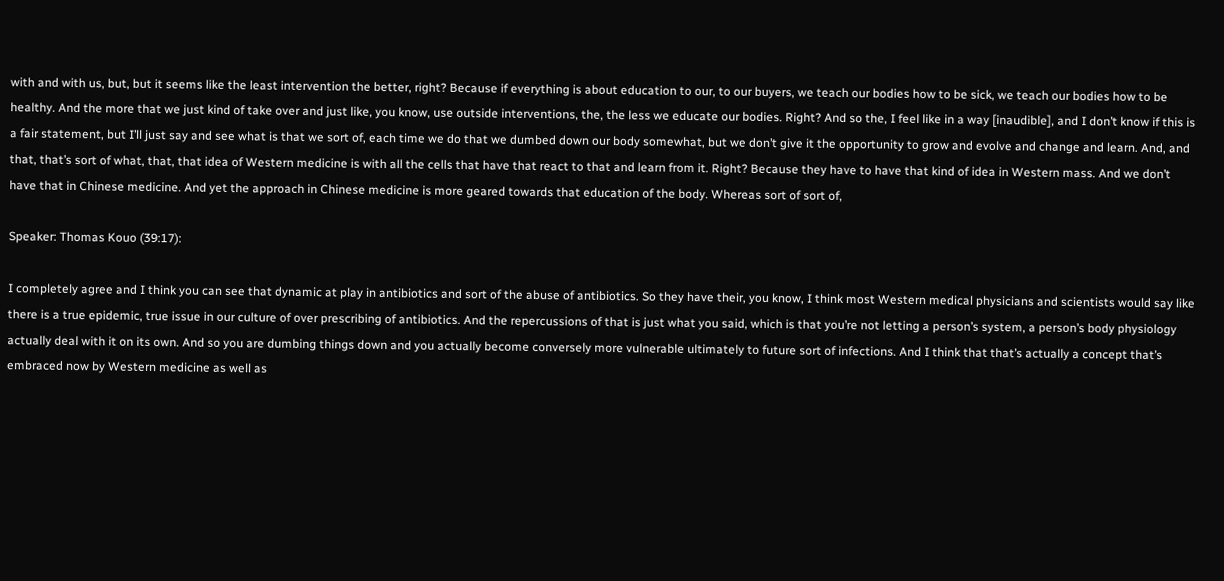with and with us, but, but it seems like the least intervention the better, right? Because if everything is about education to our, to our buyers, we teach our bodies how to be sick, we teach our bodies how to be healthy. And the more that we just kind of take over and just like, you know, use outside interventions, the, the less we educate our bodies. Right? And so the, I feel like in a way [inaudible], and I don’t know if this is a fair statement, but I’ll just say and see what is that we sort of, each time we do that we dumbed down our body somewhat, but we don’t give it the opportunity to grow and evolve and change and learn. And, and that, that’s sort of what, that, that idea of Western medicine is with all the cells that have that react to that and learn from it. Right? Because they have to have that kind of idea in Western mass. And we don’t have that in Chinese medicine. And yet the approach in Chinese medicine is more geared towards that education of the body. Whereas sort of sort of,

Speaker: Thomas Kouo (39:17):

I completely agree and I think you can see that dynamic at play in antibiotics and sort of the abuse of antibiotics. So they have their, you know, I think most Western medical physicians and scientists would say like there is a true epidemic, true issue in our culture of over prescribing of antibiotics. And the repercussions of that is just what you said, which is that you’re not letting a person’s system, a person’s body physiology actually deal with it on its own. And so you are dumbing things down and you actually become conversely more vulnerable ultimately to future sort of infections. And I think that that’s actually a concept that’s embraced now by Western medicine as well as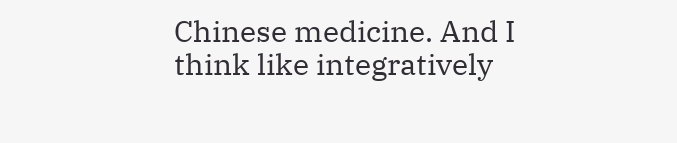Chinese medicine. And I think like integratively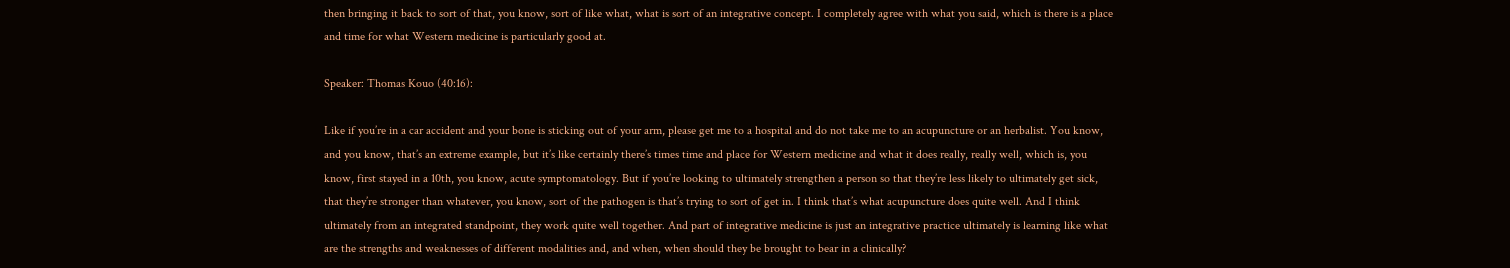then bringing it back to sort of that, you know, sort of like what, what is sort of an integrative concept. I completely agree with what you said, which is there is a place and time for what Western medicine is particularly good at.

Speaker: Thomas Kouo (40:16):

Like if you’re in a car accident and your bone is sticking out of your arm, please get me to a hospital and do not take me to an acupuncture or an herbalist. You know, and you know, that’s an extreme example, but it’s like certainly there’s times time and place for Western medicine and what it does really, really well, which is, you know, first stayed in a 10th, you know, acute symptomatology. But if you’re looking to ultimately strengthen a person so that they’re less likely to ultimately get sick, that they’re stronger than whatever, you know, sort of the pathogen is that’s trying to sort of get in. I think that’s what acupuncture does quite well. And I think ultimately from an integrated standpoint, they work quite well together. And part of integrative medicine is just an integrative practice ultimately is learning like what are the strengths and weaknesses of different modalities and, and when, when should they be brought to bear in a clinically?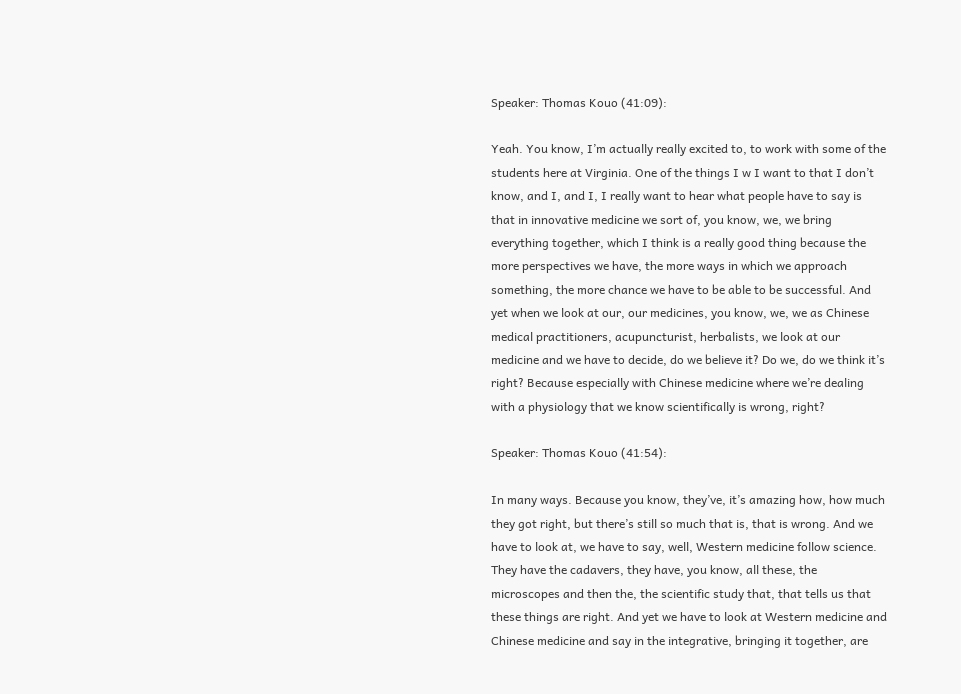Speaker: Thomas Kouo (41:09):

Yeah. You know, I’m actually really excited to, to work with some of the students here at Virginia. One of the things I w I want to that I don’t know, and I, and I, I really want to hear what people have to say is that in innovative medicine we sort of, you know, we, we bring everything together, which I think is a really good thing because the more perspectives we have, the more ways in which we approach something, the more chance we have to be able to be successful. And yet when we look at our, our medicines, you know, we, we as Chinese medical practitioners, acupuncturist, herbalists, we look at our medicine and we have to decide, do we believe it? Do we, do we think it’s right? Because especially with Chinese medicine where we’re dealing with a physiology that we know scientifically is wrong, right?

Speaker: Thomas Kouo (41:54):

In many ways. Because you know, they’ve, it’s amazing how, how much they got right, but there’s still so much that is, that is wrong. And we have to look at, we have to say, well, Western medicine follow science. They have the cadavers, they have, you know, all these, the microscopes and then the, the scientific study that, that tells us that these things are right. And yet we have to look at Western medicine and Chinese medicine and say in the integrative, bringing it together, are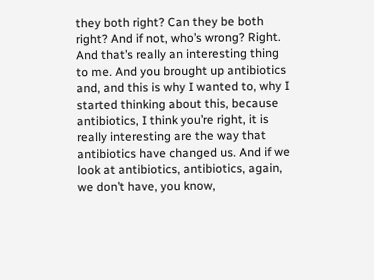they both right? Can they be both right? And if not, who’s wrong? Right. And that’s really an interesting thing to me. And you brought up antibiotics and, and this is why I wanted to, why I started thinking about this, because antibiotics, I think you’re right, it is really interesting are the way that antibiotics have changed us. And if we look at antibiotics, antibiotics, again, we don’t have, you know,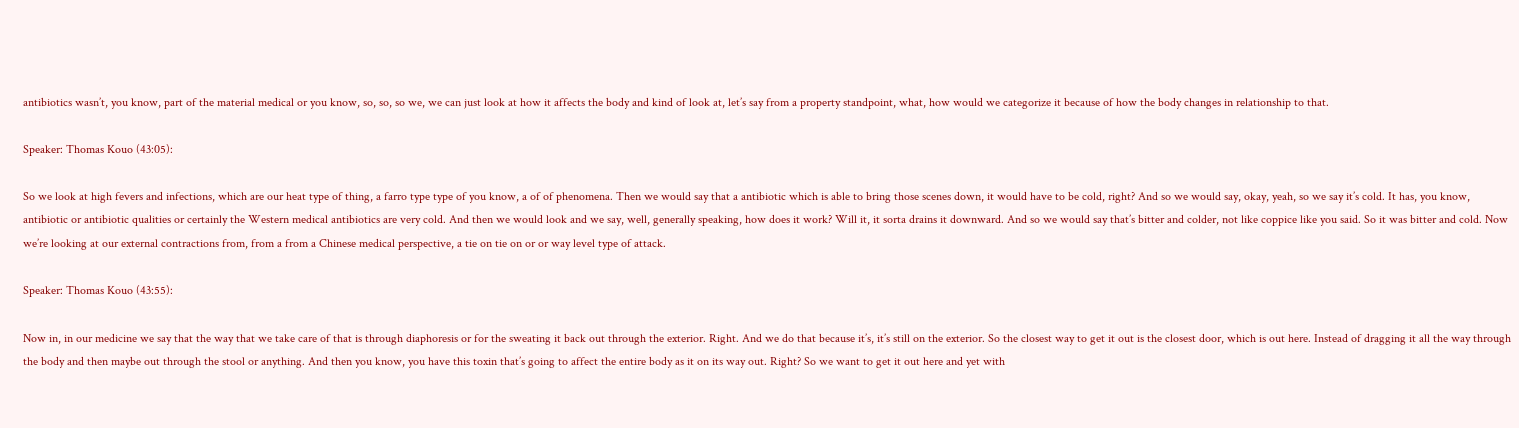antibiotics wasn’t, you know, part of the material medical or you know, so, so, so we, we can just look at how it affects the body and kind of look at, let’s say from a property standpoint, what, how would we categorize it because of how the body changes in relationship to that.

Speaker: Thomas Kouo (43:05):

So we look at high fevers and infections, which are our heat type of thing, a farro type type of you know, a of of phenomena. Then we would say that a antibiotic which is able to bring those scenes down, it would have to be cold, right? And so we would say, okay, yeah, so we say it’s cold. It has, you know, antibiotic or antibiotic qualities or certainly the Western medical antibiotics are very cold. And then we would look and we say, well, generally speaking, how does it work? Will it, it sorta drains it downward. And so we would say that’s bitter and colder, not like coppice like you said. So it was bitter and cold. Now we’re looking at our external contractions from, from a from a Chinese medical perspective, a tie on tie on or or way level type of attack.

Speaker: Thomas Kouo (43:55):

Now in, in our medicine we say that the way that we take care of that is through diaphoresis or for the sweating it back out through the exterior. Right. And we do that because it’s, it’s still on the exterior. So the closest way to get it out is the closest door, which is out here. Instead of dragging it all the way through the body and then maybe out through the stool or anything. And then you know, you have this toxin that’s going to affect the entire body as it on its way out. Right? So we want to get it out here and yet with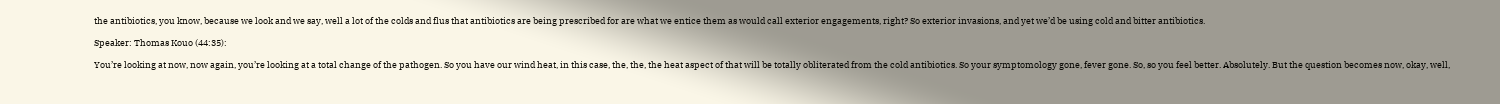the antibiotics, you know, because we look and we say, well a lot of the colds and flus that antibiotics are being prescribed for are what we entice them as would call exterior engagements, right? So exterior invasions, and yet we’d be using cold and bitter antibiotics.

Speaker: Thomas Kouo (44:35):

You’re looking at now, now again, you’re looking at a total change of the pathogen. So you have our wind heat, in this case, the, the, the heat aspect of that will be totally obliterated from the cold antibiotics. So your symptomology gone, fever gone. So, so you feel better. Absolutely. But the question becomes now, okay, well,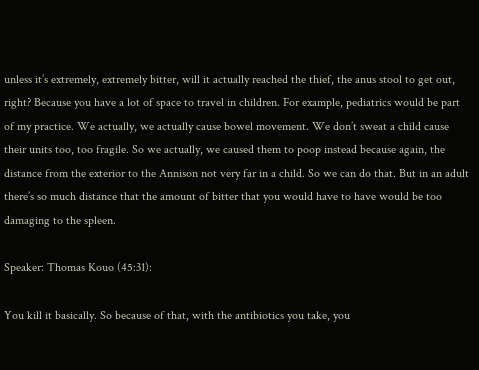unless it’s extremely, extremely bitter, will it actually reached the thief, the anus stool to get out, right? Because you have a lot of space to travel in children. For example, pediatrics would be part of my practice. We actually, we actually cause bowel movement. We don’t sweat a child cause their units too, too fragile. So we actually, we caused them to poop instead because again, the distance from the exterior to the Annison not very far in a child. So we can do that. But in an adult there’s so much distance that the amount of bitter that you would have to have would be too damaging to the spleen.

Speaker: Thomas Kouo (45:31):

You kill it basically. So because of that, with the antibiotics you take, you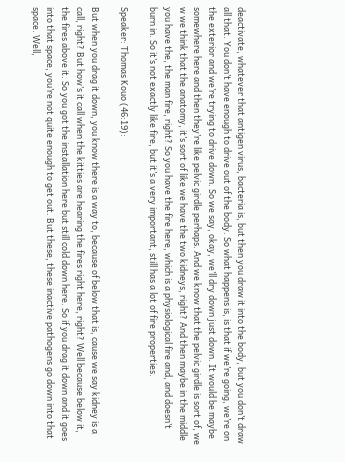deactivate, whatever that antigen virus, bacteria is, but then you draw it into the body, but you don’t draw all that. You don’t have enough to drive out of the body. So what happens is, is that if we’re going, we’re on the exterior and we’re trying to drive down. So we say, okay, we’ll dry down just down. It would be maybe somewhere here and then they’re like pelvic girdle perhaps. And we know that the pelvic girdle is sort of, we w we think that the anatomy, it’s sort of like we have the two kidneys, right? And then maybe in the middle you have the, the man fire, right? So you have the fire here, which is a physiological fire and, and doesn’t burn in. So it’s not exactly like fire, but it’s a very important, still has a lot of fire properties.

Speaker: Thomas Kouo (46:19):

But when you drag it down, you know there is a way to, because of below that is, cause we say kidney is a call, right? But how’s it call when the kitties are hearing the fires right here, right? Well because below it, the fires above it. So you got the installation here but still cold down here. So if you drag it down and it goes into that space, you’re not quite enough to get out. But these, these inactive pathogens go down into that space. Well,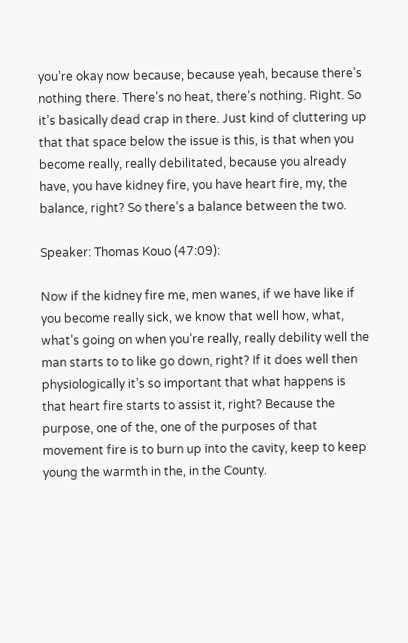you’re okay now because, because yeah, because there’s nothing there. There’s no heat, there’s nothing. Right. So it’s basically dead crap in there. Just kind of cluttering up that that space below the issue is this, is that when you become really, really debilitated, because you already have, you have kidney fire, you have heart fire, my, the balance, right? So there’s a balance between the two.

Speaker: Thomas Kouo (47:09):

Now if the kidney fire me, men wanes, if we have like if you become really sick, we know that well how, what, what’s going on when you’re really, really debility well the man starts to to like go down, right? If it does well then physiologically it’s so important that what happens is that heart fire starts to assist it, right? Because the purpose, one of the, one of the purposes of that movement fire is to burn up into the cavity, keep to keep young the warmth in the, in the County.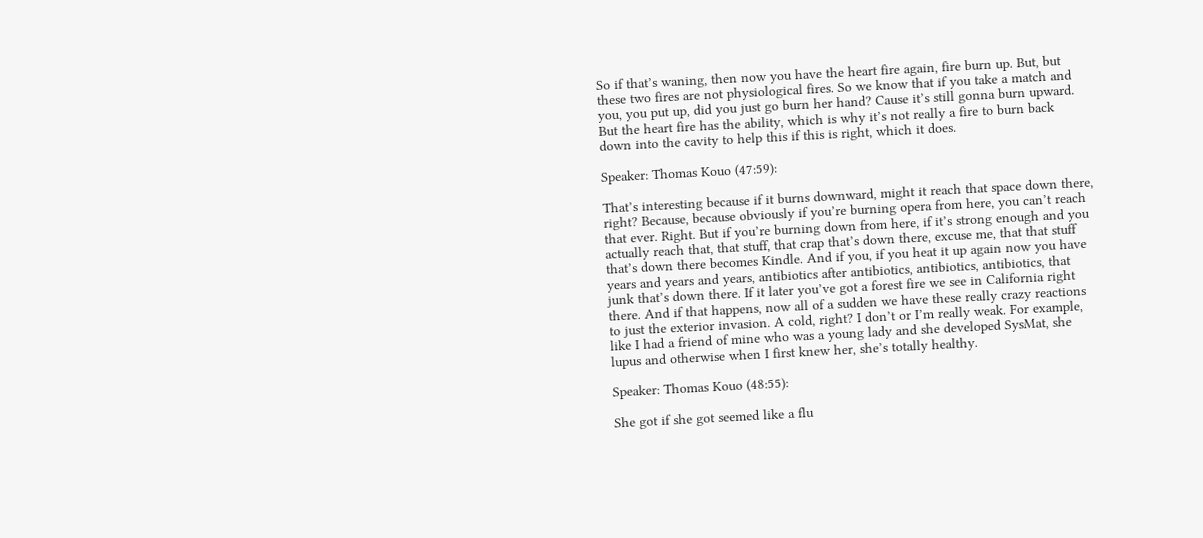So if that’s waning, then now you have the heart fire again, fire burn up. But, but these two fires are not physiological fires. So we know that if you take a match and you, you put up, did you just go burn her hand? Cause it’s still gonna burn upward. But the heart fire has the ability, which is why it’s not really a fire to burn back down into the cavity to help this if this is right, which it does.

Speaker: Thomas Kouo (47:59):

That’s interesting because if it burns downward, might it reach that space down there, right? Because, because obviously if you’re burning opera from here, you can’t reach that ever. Right. But if you’re burning down from here, if it’s strong enough and you actually reach that, that stuff, that crap that’s down there, excuse me, that that stuff that’s down there becomes Kindle. And if you, if you heat it up again now you have years and years and years, antibiotics after antibiotics, antibiotics, antibiotics, that junk that’s down there. If it later you’ve got a forest fire we see in California right there. And if that happens, now all of a sudden we have these really crazy reactions to just the exterior invasion. A cold, right? I don’t or I’m really weak. For example, like I had a friend of mine who was a young lady and she developed SysMat, she lupus and otherwise when I first knew her, she’s totally healthy.

Speaker: Thomas Kouo (48:55):

She got if she got seemed like a flu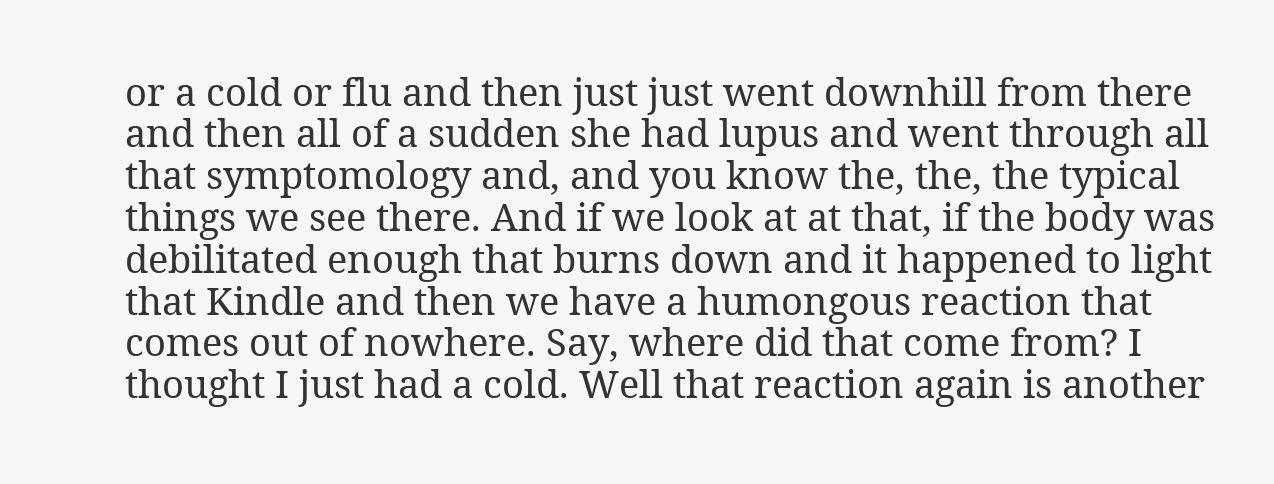or a cold or flu and then just just went downhill from there and then all of a sudden she had lupus and went through all that symptomology and, and you know the, the, the typical things we see there. And if we look at at that, if the body was debilitated enough that burns down and it happened to light that Kindle and then we have a humongous reaction that comes out of nowhere. Say, where did that come from? I thought I just had a cold. Well that reaction again is another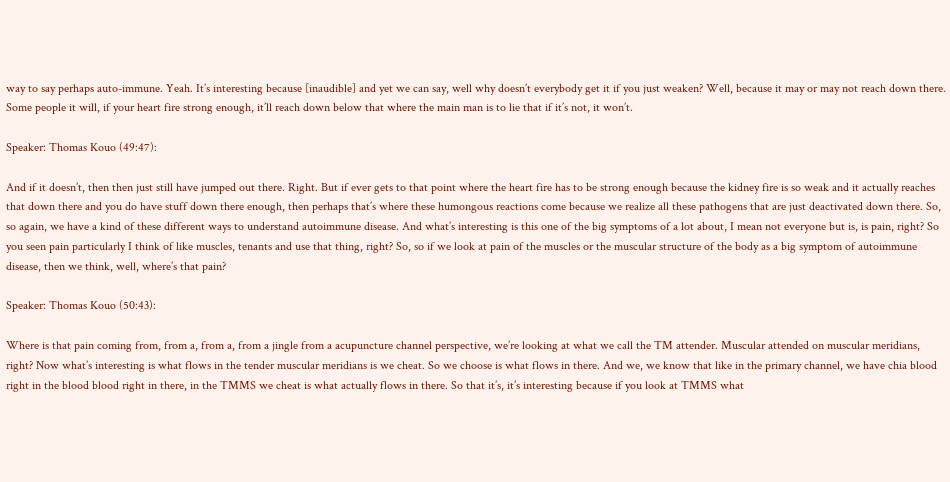way to say perhaps auto-immune. Yeah. It’s interesting because [inaudible] and yet we can say, well why doesn’t everybody get it if you just weaken? Well, because it may or may not reach down there. Some people it will, if your heart fire strong enough, it’ll reach down below that where the main man is to lie that if it’s not, it won’t.

Speaker: Thomas Kouo (49:47):

And if it doesn’t, then then just still have jumped out there. Right. But if ever gets to that point where the heart fire has to be strong enough because the kidney fire is so weak and it actually reaches that down there and you do have stuff down there enough, then perhaps that’s where these humongous reactions come because we realize all these pathogens that are just deactivated down there. So, so again, we have a kind of these different ways to understand autoimmune disease. And what’s interesting is this one of the big symptoms of a lot about, I mean not everyone but is, is pain, right? So you seen pain particularly I think of like muscles, tenants and use that thing, right? So, so if we look at pain of the muscles or the muscular structure of the body as a big symptom of autoimmune disease, then we think, well, where’s that pain?

Speaker: Thomas Kouo (50:43):

Where is that pain coming from, from a, from a, from a jingle from a acupuncture channel perspective, we’re looking at what we call the TM attender. Muscular attended on muscular meridians, right? Now what’s interesting is what flows in the tender muscular meridians is we cheat. So we choose is what flows in there. And we, we know that like in the primary channel, we have chia blood right in the blood blood right in there, in the TMMS we cheat is what actually flows in there. So that it’s, it’s interesting because if you look at TMMS what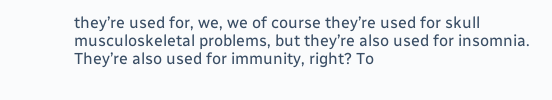they’re used for, we, we of course they’re used for skull musculoskeletal problems, but they’re also used for insomnia. They’re also used for immunity, right? To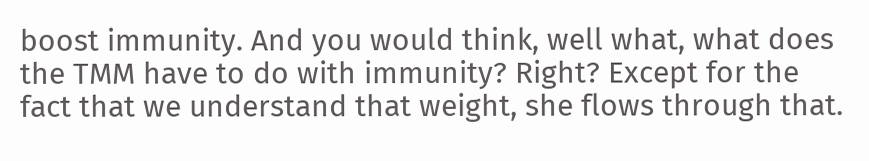boost immunity. And you would think, well what, what does the TMM have to do with immunity? Right? Except for the fact that we understand that weight, she flows through that.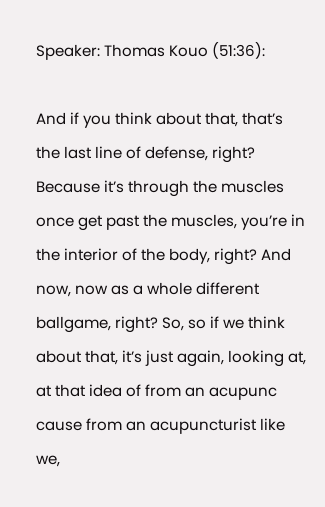Speaker: Thomas Kouo (51:36):

And if you think about that, that’s the last line of defense, right? Because it’s through the muscles once get past the muscles, you’re in the interior of the body, right? And now, now as a whole different ballgame, right? So, so if we think about that, it’s just again, looking at, at that idea of from an acupunc cause from an acupuncturist like we,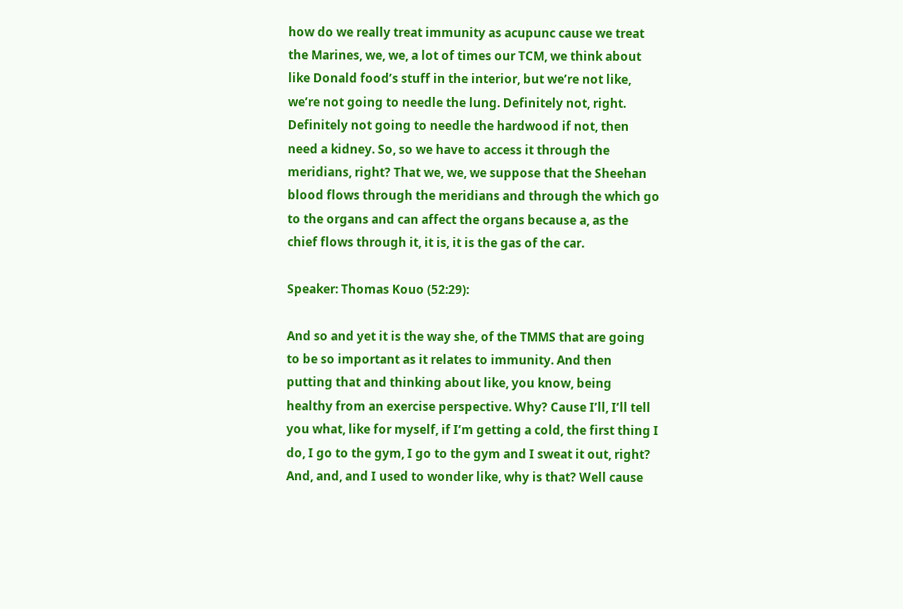how do we really treat immunity as acupunc cause we treat the Marines, we, we, a lot of times our TCM, we think about like Donald food’s stuff in the interior, but we’re not like, we’re not going to needle the lung. Definitely not, right. Definitely not going to needle the hardwood if not, then need a kidney. So, so we have to access it through the meridians, right? That we, we, we suppose that the Sheehan blood flows through the meridians and through the which go to the organs and can affect the organs because a, as the chief flows through it, it is, it is the gas of the car.

Speaker: Thomas Kouo (52:29):

And so and yet it is the way she, of the TMMS that are going to be so important as it relates to immunity. And then putting that and thinking about like, you know, being healthy from an exercise perspective. Why? Cause I’ll, I’ll tell you what, like for myself, if I’m getting a cold, the first thing I do, I go to the gym, I go to the gym and I sweat it out, right? And, and, and I used to wonder like, why is that? Well cause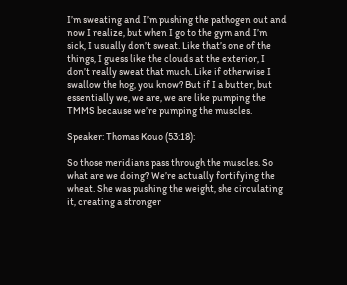I’m sweating and I’m pushing the pathogen out and now I realize, but when I go to the gym and I’m sick, I usually don’t sweat. Like that’s one of the things, I guess like the clouds at the exterior, I don’t really sweat that much. Like if otherwise I swallow the hog, you know? But if I a butter, but essentially we, we are, we are like pumping the TMMS because we’re pumping the muscles.

Speaker: Thomas Kouo (53:18):

So those meridians pass through the muscles. So what are we doing? We’re actually fortifying the wheat. She was pushing the weight, she circulating it, creating a stronger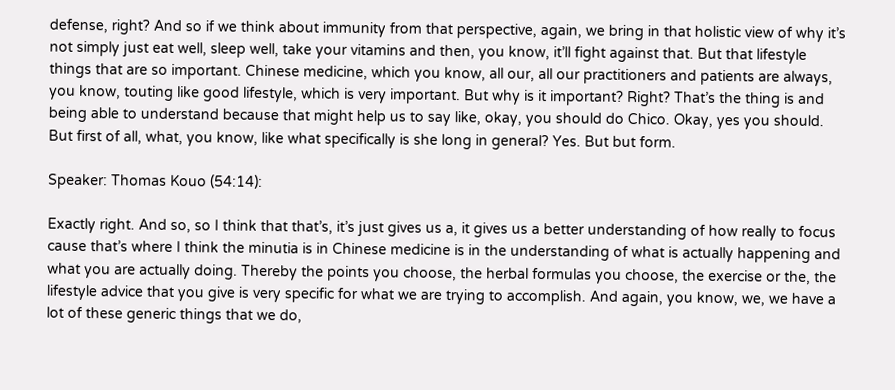defense, right? And so if we think about immunity from that perspective, again, we bring in that holistic view of why it’s not simply just eat well, sleep well, take your vitamins and then, you know, it’ll fight against that. But that lifestyle things that are so important. Chinese medicine, which you know, all our, all our practitioners and patients are always, you know, touting like good lifestyle, which is very important. But why is it important? Right? That’s the thing is and being able to understand because that might help us to say like, okay, you should do Chico. Okay, yes you should. But first of all, what, you know, like what specifically is she long in general? Yes. But but form.

Speaker: Thomas Kouo (54:14):

Exactly right. And so, so I think that that’s, it’s just gives us a, it gives us a better understanding of how really to focus cause that’s where I think the minutia is in Chinese medicine is in the understanding of what is actually happening and what you are actually doing. Thereby the points you choose, the herbal formulas you choose, the exercise or the, the lifestyle advice that you give is very specific for what we are trying to accomplish. And again, you know, we, we have a lot of these generic things that we do,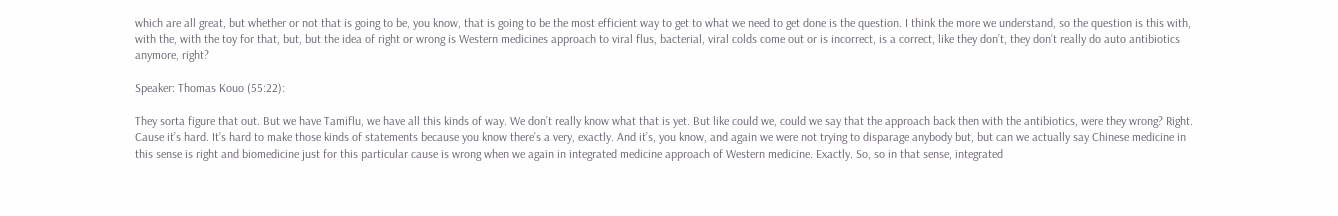which are all great, but whether or not that is going to be, you know, that is going to be the most efficient way to get to what we need to get done is the question. I think the more we understand, so the question is this with, with the, with the toy for that, but, but the idea of right or wrong is Western medicines approach to viral flus, bacterial, viral colds come out or is incorrect, is a correct, like they don’t, they don’t really do auto antibiotics anymore, right?

Speaker: Thomas Kouo (55:22):

They sorta figure that out. But we have Tamiflu, we have all this kinds of way. We don’t really know what that is yet. But like could we, could we say that the approach back then with the antibiotics, were they wrong? Right. Cause it’s hard. It’s hard to make those kinds of statements because you know there’s a very, exactly. And it’s, you know, and again we were not trying to disparage anybody but, but can we actually say Chinese medicine in this sense is right and biomedicine just for this particular cause is wrong when we again in integrated medicine approach of Western medicine. Exactly. So, so in that sense, integrated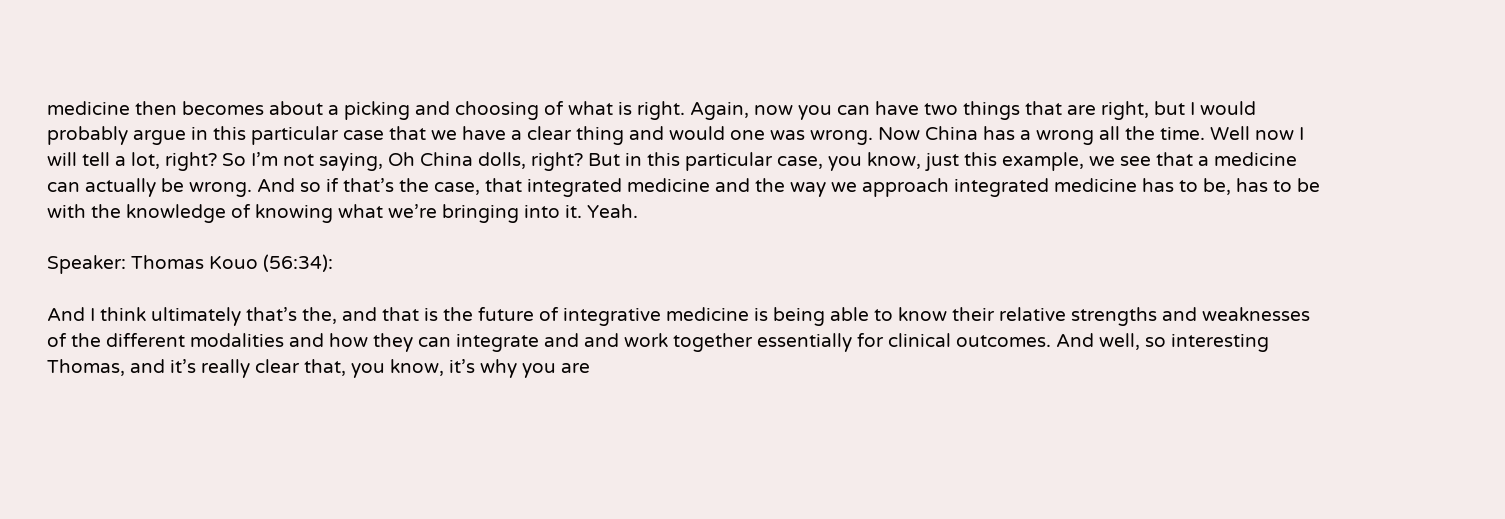medicine then becomes about a picking and choosing of what is right. Again, now you can have two things that are right, but I would probably argue in this particular case that we have a clear thing and would one was wrong. Now China has a wrong all the time. Well now I will tell a lot, right? So I’m not saying, Oh China dolls, right? But in this particular case, you know, just this example, we see that a medicine can actually be wrong. And so if that’s the case, that integrated medicine and the way we approach integrated medicine has to be, has to be with the knowledge of knowing what we’re bringing into it. Yeah.

Speaker: Thomas Kouo (56:34):

And I think ultimately that’s the, and that is the future of integrative medicine is being able to know their relative strengths and weaknesses of the different modalities and how they can integrate and and work together essentially for clinical outcomes. And well, so interesting Thomas, and it’s really clear that, you know, it’s why you are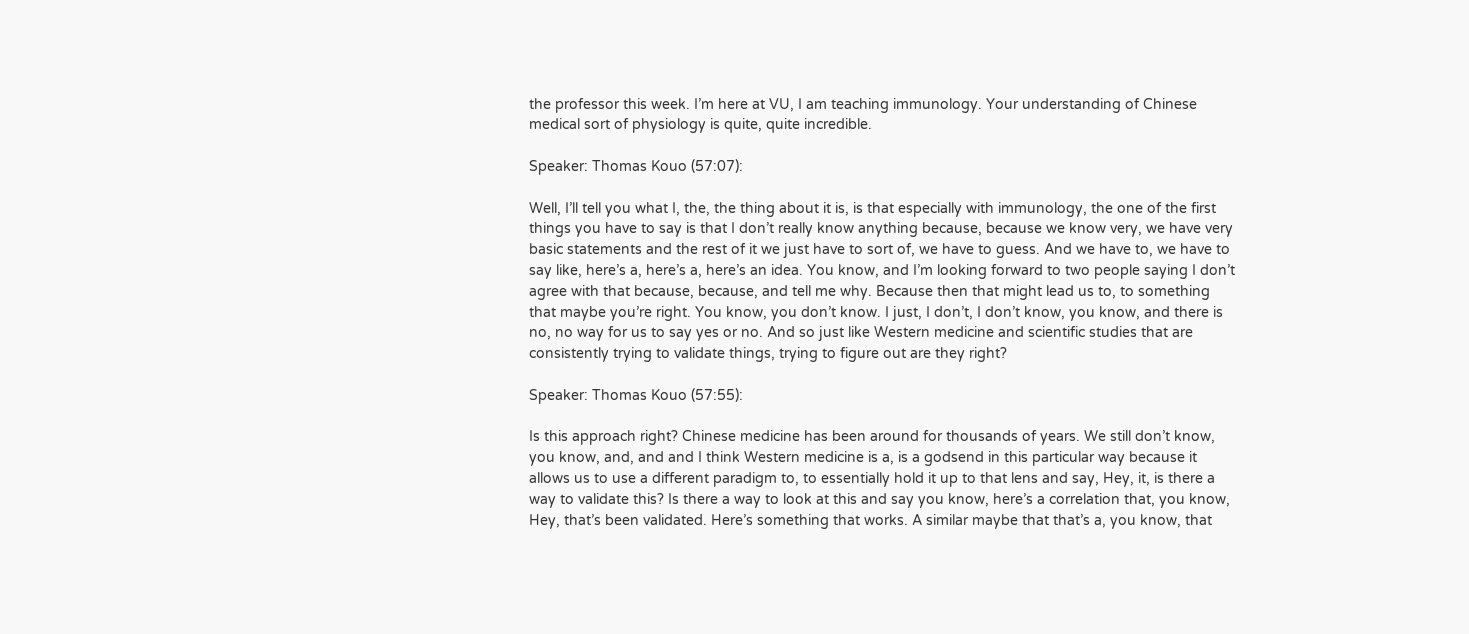the professor this week. I’m here at VU, I am teaching immunology. Your understanding of Chinese medical sort of physiology is quite, quite incredible.

Speaker: Thomas Kouo (57:07):

Well, I’ll tell you what I, the, the thing about it is, is that especially with immunology, the one of the first things you have to say is that I don’t really know anything because, because we know very, we have very basic statements and the rest of it we just have to sort of, we have to guess. And we have to, we have to say like, here’s a, here’s a, here’s an idea. You know, and I’m looking forward to two people saying I don’t agree with that because, because, and tell me why. Because then that might lead us to, to something that maybe you’re right. You know, you don’t know. I just, I don’t, I don’t know, you know, and there is no, no way for us to say yes or no. And so just like Western medicine and scientific studies that are consistently trying to validate things, trying to figure out are they right?

Speaker: Thomas Kouo (57:55):

Is this approach right? Chinese medicine has been around for thousands of years. We still don’t know, you know, and, and and I think Western medicine is a, is a godsend in this particular way because it allows us to use a different paradigm to, to essentially hold it up to that lens and say, Hey, it, is there a way to validate this? Is there a way to look at this and say you know, here’s a correlation that, you know, Hey, that’s been validated. Here’s something that works. A similar maybe that that’s a, you know, that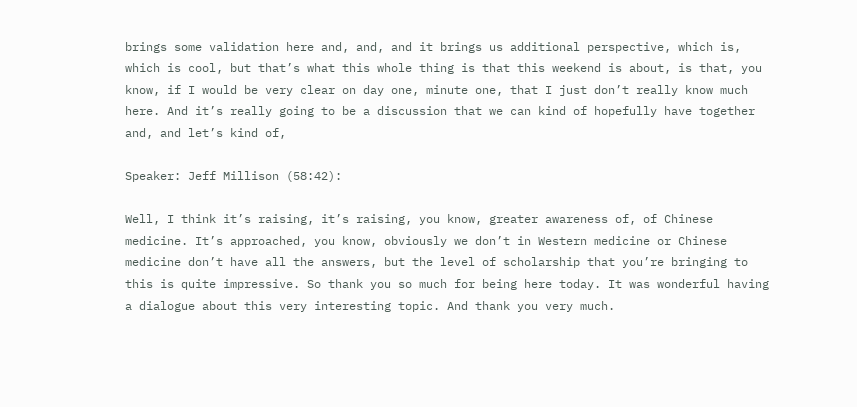brings some validation here and, and, and it brings us additional perspective, which is, which is cool, but that’s what this whole thing is that this weekend is about, is that, you know, if I would be very clear on day one, minute one, that I just don’t really know much here. And it’s really going to be a discussion that we can kind of hopefully have together and, and let’s kind of,

Speaker: Jeff Millison (58:42):

Well, I think it’s raising, it’s raising, you know, greater awareness of, of Chinese medicine. It’s approached, you know, obviously we don’t in Western medicine or Chinese medicine don’t have all the answers, but the level of scholarship that you’re bringing to this is quite impressive. So thank you so much for being here today. It was wonderful having a dialogue about this very interesting topic. And thank you very much.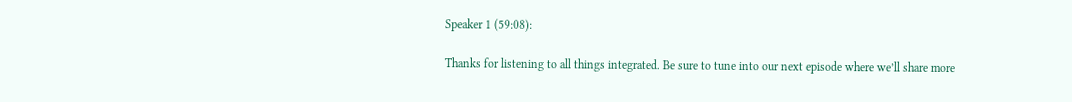Speaker 1 (59:08):

Thanks for listening to all things integrated. Be sure to tune into our next episode where we’ll share more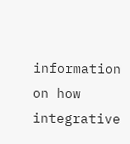information on how integrative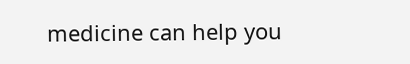medicine can help you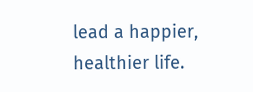lead a happier, healthier life.